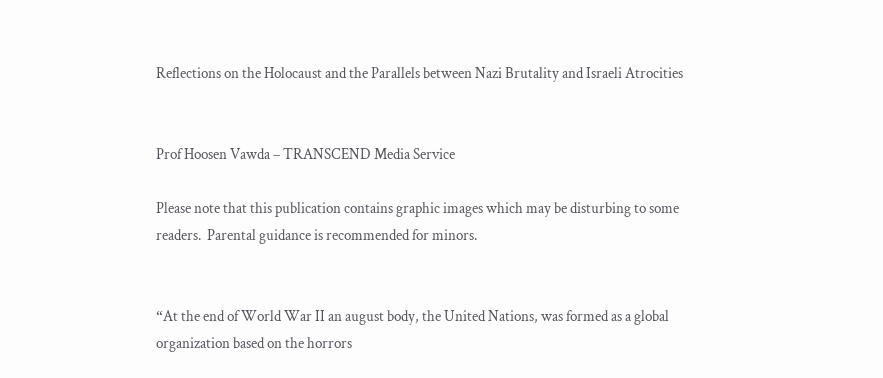Reflections on the Holocaust and the Parallels between Nazi Brutality and Israeli Atrocities


Prof Hoosen Vawda – TRANSCEND Media Service

Please note that this publication contains graphic images which may be disturbing to some readers.  Parental guidance is recommended for minors.


“At the end of World War II an august body, the United Nations, was formed as a global organization based on the horrors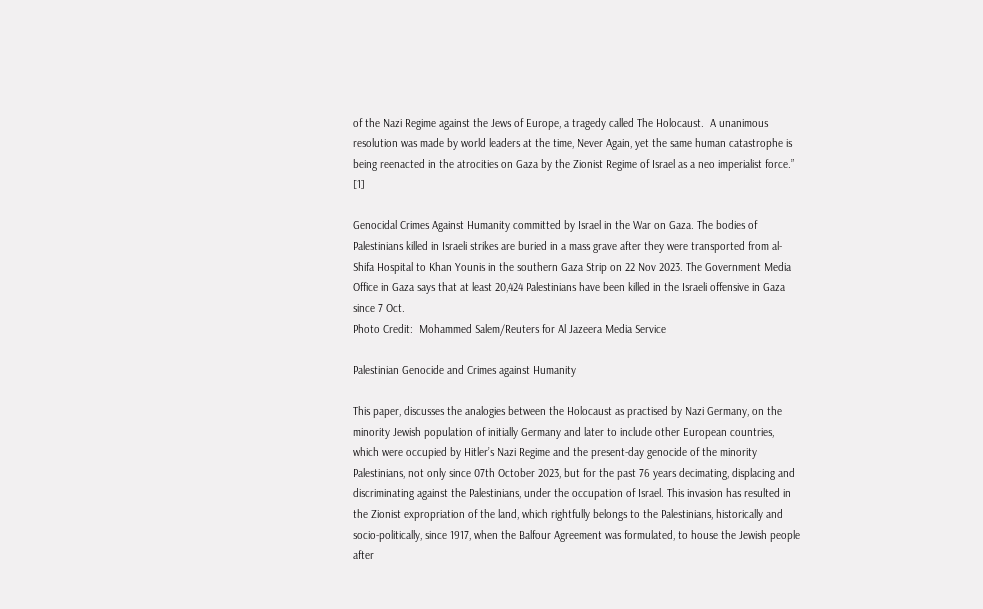of the Nazi Regime against the Jews of Europe, a tragedy called The Holocaust.  A unanimous resolution was made by world leaders at the time, Never Again, yet the same human catastrophe is being reenacted in the atrocities on Gaza by the Zionist Regime of Israel as a neo imperialist force.” [1]

Genocidal Crimes Against Humanity committed by Israel in the War on Gaza. The bodies of Palestinians killed in Israeli strikes are buried in a mass grave after they were transported from al-Shifa Hospital to Khan Younis in the southern Gaza Strip on 22 Nov 2023. The Government Media Office in Gaza says that at least 20,424 Palestinians have been killed in the Israeli offensive in Gaza since 7 Oct.
Photo Credit:  Mohammed Salem/Reuters for Al Jazeera Media Service

Palestinian Genocide and Crimes against Humanity

This paper, discusses the analogies between the Holocaust as practised by Nazi Germany, on the minority Jewish population of initially Germany and later to include other European countries, which were occupied by Hitler’s Nazi Regime and the present-day genocide of the minority Palestinians, not only since 07th October 2023, but for the past 76 years decimating, displacing and discriminating against the Palestinians, under the occupation of Israel. This invasion has resulted in the Zionist expropriation of the land, which rightfully belongs to the Palestinians, historically and socio-politically, since 1917, when the Balfour Agreement was formulated, to house the Jewish people after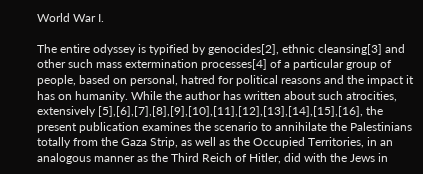World War I.

The entire odyssey is typified by genocides[2], ethnic cleansing[3] and other such mass extermination processes[4] of a particular group of people, based on personal, hatred for political reasons and the impact it has on humanity. While the author has written about such atrocities, extensively [5],[6],[7],[8],[9],[10],[11],[12],[13],[14],[15],[16], the present publication examines the scenario to annihilate the Palestinians totally from the Gaza Strip, as well as the Occupied Territories, in an analogous manner as the Third Reich of Hitler, did with the Jews in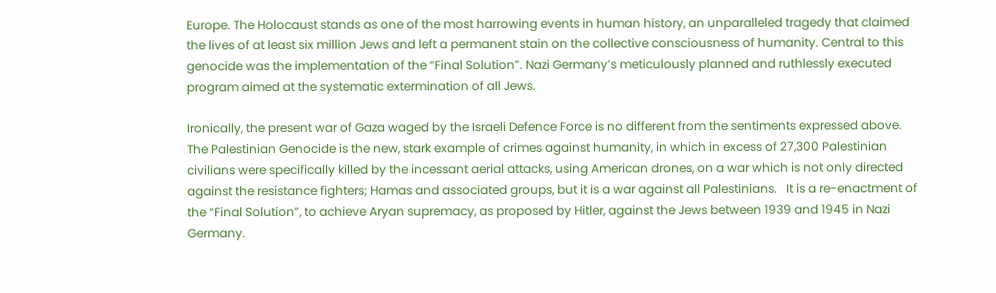Europe. The Holocaust stands as one of the most harrowing events in human history, an unparalleled tragedy that claimed the lives of at least six million Jews and left a permanent stain on the collective consciousness of humanity. Central to this genocide was the implementation of the “Final Solution”. Nazi Germany’s meticulously planned and ruthlessly executed program aimed at the systematic extermination of all Jews.

Ironically, the present war of Gaza waged by the Israeli Defence Force is no different from the sentiments expressed above.  The Palestinian Genocide is the new, stark example of crimes against humanity, in which in excess of 27,300 Palestinian civilians were specifically killed by the incessant aerial attacks, using American drones, on a war which is not only directed against the resistance fighters; Hamas and associated groups, but it is a war against all Palestinians.   It is a re-enactment of the “Final Solution”, to achieve Aryan supremacy, as proposed by Hitler, against the Jews between 1939 and 1945 in Nazi Germany.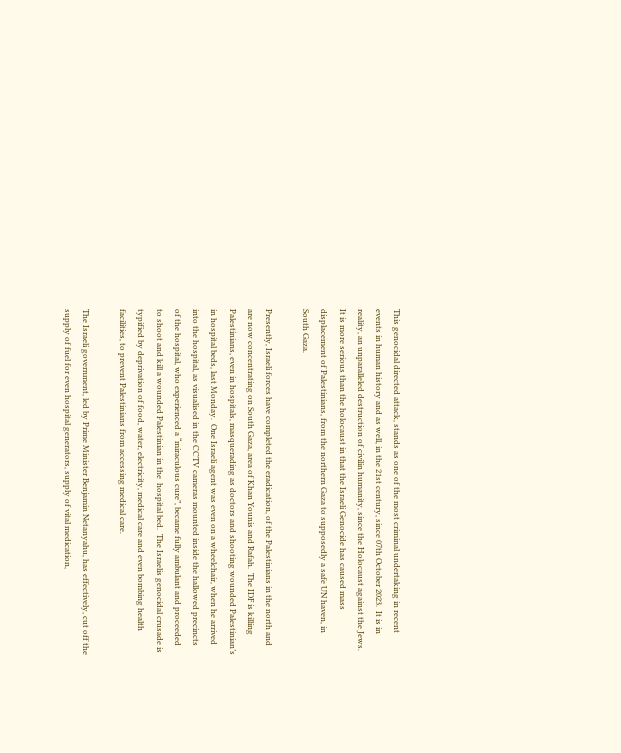This genocidal directed attack, stands as one of the most criminal undertaking in recent events in human history and as well, in the 21st century, since 07th October 2023.  It is in reality, an unparalleled destruction of civilin humanity, since the Holocaust against the Jews.  It is more serious than the holocaust in that the Israeli Genocide has caused mass displacement of Palestinians, from the northern Gaza to supposedly a safe UN haven, in South Gaza.

Presently, Israeli forces have completed the eradication, of the Palestinians in the north and are now concentrating on South Gaza, area of Khan Younis and Rafah.  The IDF is killing Palestinians, even in hospitals, masquerading as doctors and shooting wounded Palestinian’s in hospital beds, last Monday.  One Israeli agent was even on a wheelchair, when he arrived into the hospital, as visualised in the CCTV cameras mounted inside the hallowed precincts of the hospital, who experienced a “miraculous cure”, became fully ambulant and proceeded to shoot and kill a wounded Palestinian in the  hospital bed.  The Israelis genocidal crusade is typified by deprivation of food, water, electricity, medical care and even bombing health facilities, to prevent Palestinians from accessing medical care.

The Israeli government, led by Prime Minister Benjamin Netanyahu, has effectively, cut off the supply of fuel for even hospital generators, supply of vital medication,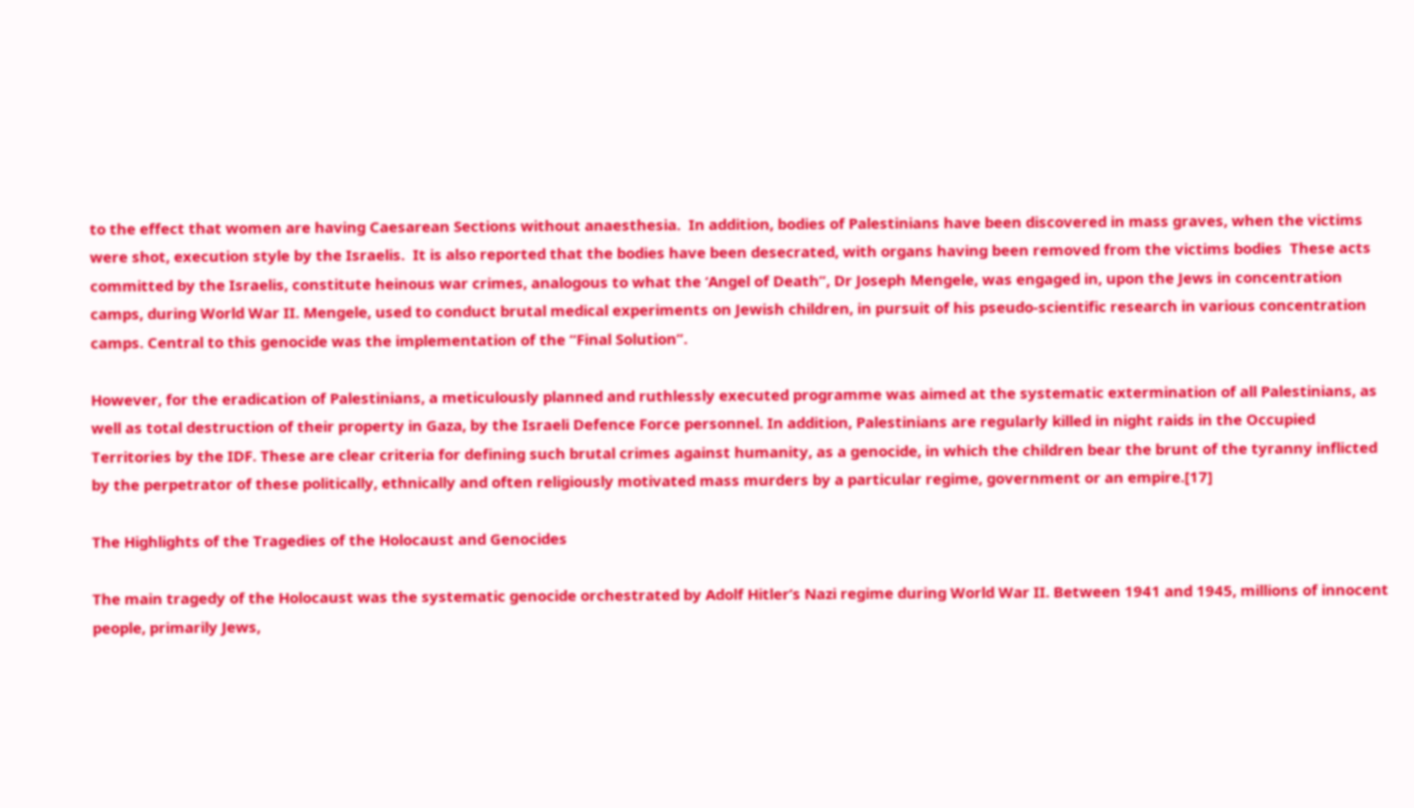to the effect that women are having Caesarean Sections without anaesthesia.  In addition, bodies of Palestinians have been discovered in mass graves, when the victims were shot, execution style by the Israelis.  It is also reported that the bodies have been desecrated, with organs having been removed from the victims bodies  These acts committed by the Israelis, constitute heinous war crimes, analogous to what the ‘Angel of Death”, Dr Joseph Mengele, was engaged in, upon the Jews in concentration camps, during World War II. Mengele, used to conduct brutal medical experiments on Jewish children, in pursuit of his pseudo-scientific research in various concentration camps. Central to this genocide was the implementation of the “Final Solution”.

However, for the eradication of Palestinians, a meticulously planned and ruthlessly executed programme was aimed at the systematic extermination of all Palestinians, as well as total destruction of their property in Gaza, by the Israeli Defence Force personnel. In addition, Palestinians are regularly killed in night raids in the Occupied Territories by the IDF. These are clear criteria for defining such brutal crimes against humanity, as a genocide, in which the children bear the brunt of the tyranny inflicted by the perpetrator of these politically, ethnically and often religiously motivated mass murders by a particular regime, government or an empire.[17]

The Highlights of the Tragedies of the Holocaust and Genocides

The main tragedy of the Holocaust was the systematic genocide orchestrated by Adolf Hitler’s Nazi regime during World War II. Between 1941 and 1945, millions of innocent people, primarily Jews,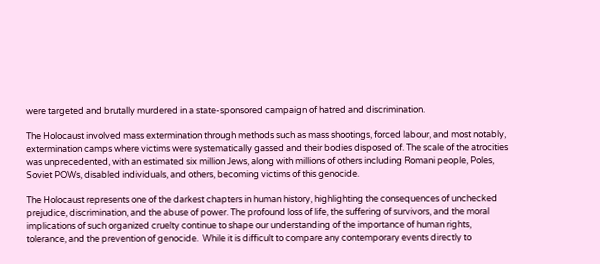were targeted and brutally murdered in a state-sponsored campaign of hatred and discrimination.

The Holocaust involved mass extermination through methods such as mass shootings, forced labour, and most notably, extermination camps where victims were systematically gassed and their bodies disposed of. The scale of the atrocities was unprecedented, with an estimated six million Jews, along with millions of others including Romani people, Poles, Soviet POWs, disabled individuals, and others, becoming victims of this genocide.

The Holocaust represents one of the darkest chapters in human history, highlighting the consequences of unchecked prejudice, discrimination, and the abuse of power. The profound loss of life, the suffering of survivors, and the moral implications of such organized cruelty continue to shape our understanding of the importance of human rights, tolerance, and the prevention of genocide.  While it is difficult to compare any contemporary events directly to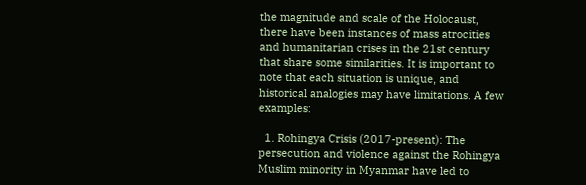the magnitude and scale of the Holocaust, there have been instances of mass atrocities and humanitarian crises in the 21st century that share some similarities. It is important to note that each situation is unique, and historical analogies may have limitations. A few examples:

  1. Rohingya Crisis (2017-present): The persecution and violence against the Rohingya Muslim minority in Myanmar have led to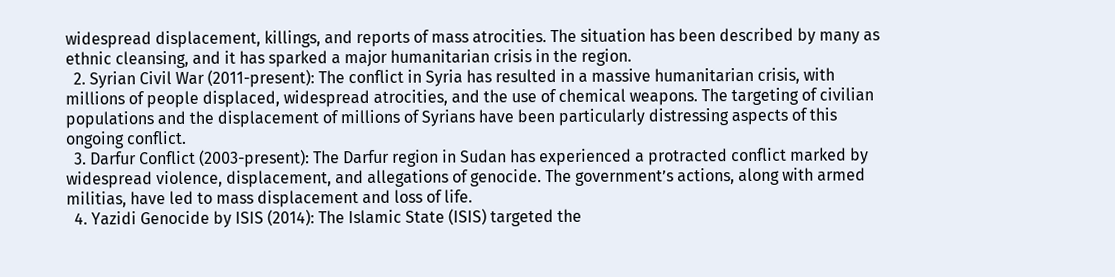widespread displacement, killings, and reports of mass atrocities. The situation has been described by many as ethnic cleansing, and it has sparked a major humanitarian crisis in the region.
  2. Syrian Civil War (2011-present): The conflict in Syria has resulted in a massive humanitarian crisis, with millions of people displaced, widespread atrocities, and the use of chemical weapons. The targeting of civilian populations and the displacement of millions of Syrians have been particularly distressing aspects of this ongoing conflict.
  3. Darfur Conflict (2003-present): The Darfur region in Sudan has experienced a protracted conflict marked by widespread violence, displacement, and allegations of genocide. The government’s actions, along with armed militias, have led to mass displacement and loss of life.
  4. Yazidi Genocide by ISIS (2014): The Islamic State (ISIS) targeted the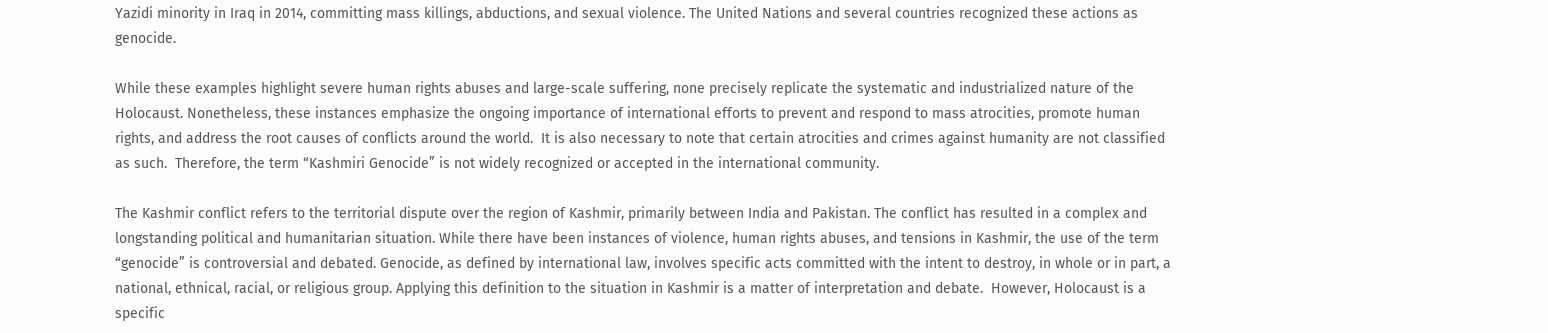Yazidi minority in Iraq in 2014, committing mass killings, abductions, and sexual violence. The United Nations and several countries recognized these actions as genocide.

While these examples highlight severe human rights abuses and large-scale suffering, none precisely replicate the systematic and industrialized nature of the Holocaust. Nonetheless, these instances emphasize the ongoing importance of international efforts to prevent and respond to mass atrocities, promote human rights, and address the root causes of conflicts around the world.  It is also necessary to note that certain atrocities and crimes against humanity are not classified as such.  Therefore, the term “Kashmiri Genocide” is not widely recognized or accepted in the international community.

The Kashmir conflict refers to the territorial dispute over the region of Kashmir, primarily between India and Pakistan. The conflict has resulted in a complex and longstanding political and humanitarian situation. While there have been instances of violence, human rights abuses, and tensions in Kashmir, the use of the term “genocide” is controversial and debated. Genocide, as defined by international law, involves specific acts committed with the intent to destroy, in whole or in part, a national, ethnical, racial, or religious group. Applying this definition to the situation in Kashmir is a matter of interpretation and debate.  However, Holocaust is a specific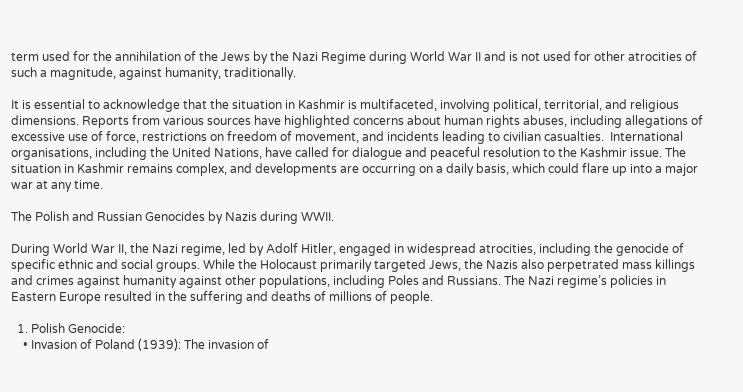term used for the annihilation of the Jews by the Nazi Regime during World War II and is not used for other atrocities of such a magnitude, against humanity, traditionally.

It is essential to acknowledge that the situation in Kashmir is multifaceted, involving political, territorial, and religious dimensions. Reports from various sources have highlighted concerns about human rights abuses, including allegations of excessive use of force, restrictions on freedom of movement, and incidents leading to civilian casualties.  International organisations, including the United Nations, have called for dialogue and peaceful resolution to the Kashmir issue. The situation in Kashmir remains complex, and developments are occurring on a daily basis, which could flare up into a major war at any time.

The Polish and Russian Genocides by Nazis during WWII.

During World War II, the Nazi regime, led by Adolf Hitler, engaged in widespread atrocities, including the genocide of specific ethnic and social groups. While the Holocaust primarily targeted Jews, the Nazis also perpetrated mass killings and crimes against humanity against other populations, including Poles and Russians. The Nazi regime’s policies in Eastern Europe resulted in the suffering and deaths of millions of people.

  1. Polish Genocide:
    • Invasion of Poland (1939): The invasion of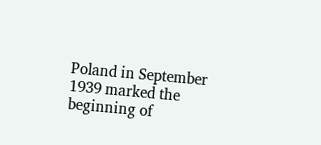Poland in September 1939 marked the beginning of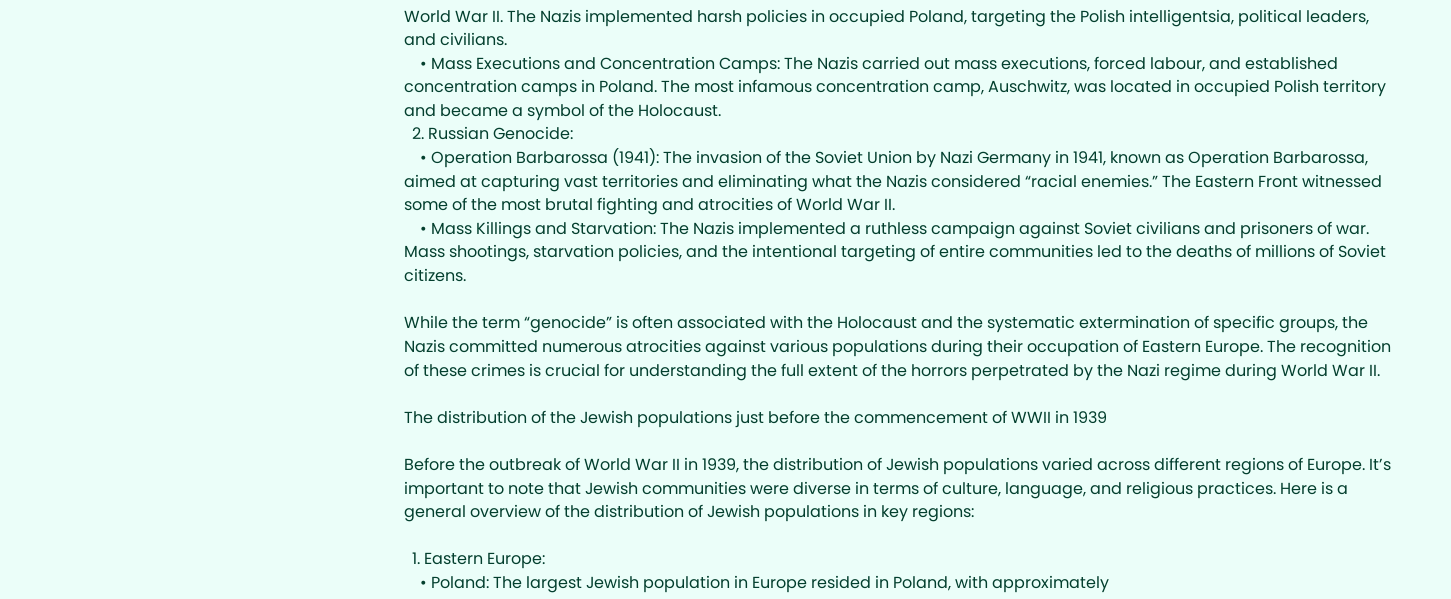World War II. The Nazis implemented harsh policies in occupied Poland, targeting the Polish intelligentsia, political leaders, and civilians.
    • Mass Executions and Concentration Camps: The Nazis carried out mass executions, forced labour, and established concentration camps in Poland. The most infamous concentration camp, Auschwitz, was located in occupied Polish territory and became a symbol of the Holocaust.
  2. Russian Genocide:
    • Operation Barbarossa (1941): The invasion of the Soviet Union by Nazi Germany in 1941, known as Operation Barbarossa, aimed at capturing vast territories and eliminating what the Nazis considered “racial enemies.” The Eastern Front witnessed some of the most brutal fighting and atrocities of World War II.
    • Mass Killings and Starvation: The Nazis implemented a ruthless campaign against Soviet civilians and prisoners of war. Mass shootings, starvation policies, and the intentional targeting of entire communities led to the deaths of millions of Soviet citizens.

While the term “genocide” is often associated with the Holocaust and the systematic extermination of specific groups, the Nazis committed numerous atrocities against various populations during their occupation of Eastern Europe. The recognition of these crimes is crucial for understanding the full extent of the horrors perpetrated by the Nazi regime during World War II.

The distribution of the Jewish populations just before the commencement of WWII in 1939

Before the outbreak of World War II in 1939, the distribution of Jewish populations varied across different regions of Europe. It’s important to note that Jewish communities were diverse in terms of culture, language, and religious practices. Here is a general overview of the distribution of Jewish populations in key regions:

  1. Eastern Europe:
    • Poland: The largest Jewish population in Europe resided in Poland, with approximately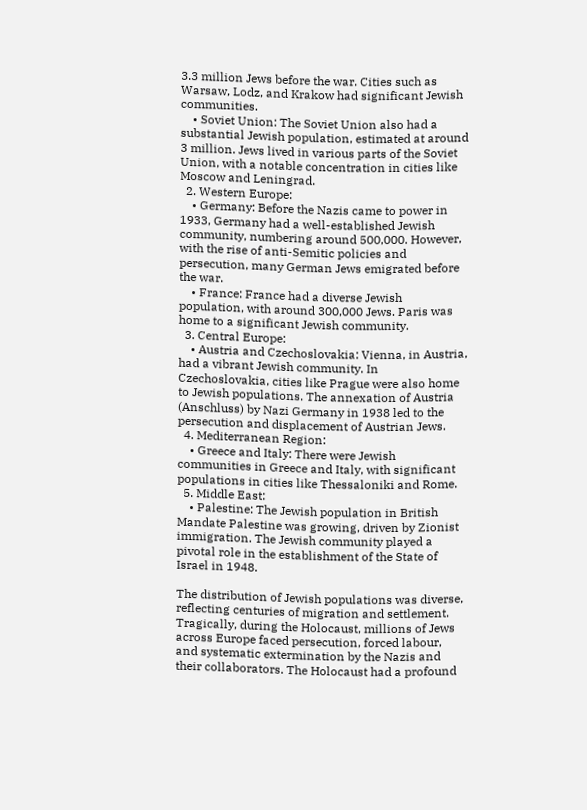3.3 million Jews before the war. Cities such as Warsaw, Lodz, and Krakow had significant Jewish communities.
    • Soviet Union: The Soviet Union also had a substantial Jewish population, estimated at around 3 million. Jews lived in various parts of the Soviet Union, with a notable concentration in cities like Moscow and Leningrad.
  2. Western Europe:
    • Germany: Before the Nazis came to power in 1933, Germany had a well-established Jewish community, numbering around 500,000. However, with the rise of anti-Semitic policies and persecution, many German Jews emigrated before the war.
    • France: France had a diverse Jewish population, with around 300,000 Jews. Paris was home to a significant Jewish community.
  3. Central Europe:
    • Austria and Czechoslovakia: Vienna, in Austria, had a vibrant Jewish community. In Czechoslovakia, cities like Prague were also home to Jewish populations. The annexation of Austria (Anschluss) by Nazi Germany in 1938 led to the persecution and displacement of Austrian Jews.
  4. Mediterranean Region:
    • Greece and Italy: There were Jewish communities in Greece and Italy, with significant populations in cities like Thessaloniki and Rome.
  5. Middle East:
    • Palestine: The Jewish population in British Mandate Palestine was growing, driven by Zionist immigration. The Jewish community played a pivotal role in the establishment of the State of Israel in 1948.

The distribution of Jewish populations was diverse, reflecting centuries of migration and settlement. Tragically, during the Holocaust, millions of Jews across Europe faced persecution, forced labour, and systematic extermination by the Nazis and their collaborators. The Holocaust had a profound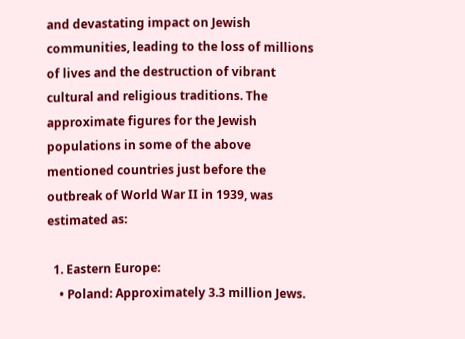and devastating impact on Jewish communities, leading to the loss of millions of lives and the destruction of vibrant cultural and religious traditions. The approximate figures for the Jewish populations in some of the above mentioned countries just before the outbreak of World War II in 1939, was estimated as:

  1. Eastern Europe:
    • Poland: Approximately 3.3 million Jews.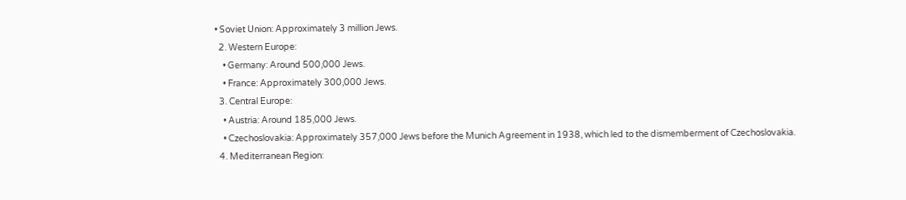• Soviet Union: Approximately 3 million Jews.
  2. Western Europe:
    • Germany: Around 500,000 Jews.
    • France: Approximately 300,000 Jews.
  3. Central Europe:
    • Austria: Around 185,000 Jews.
    • Czechoslovakia: Approximately 357,000 Jews before the Munich Agreement in 1938, which led to the dismemberment of Czechoslovakia.
  4. Mediterranean Region: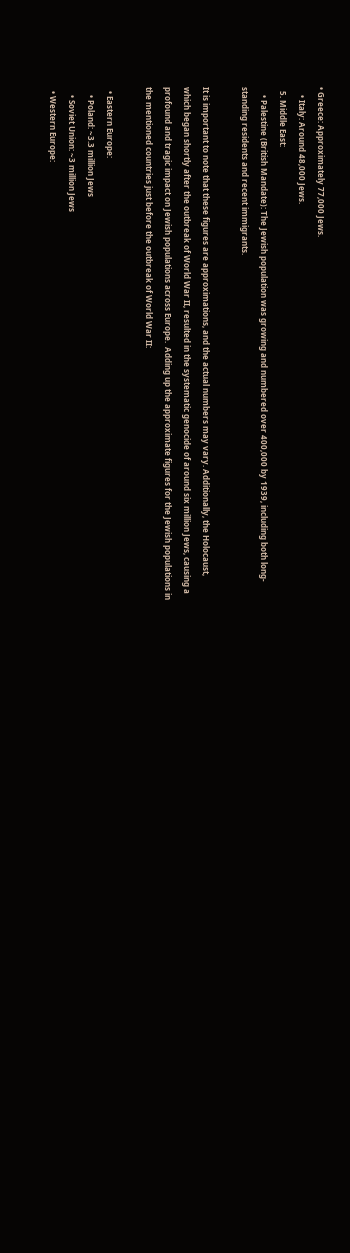• Greece: Approximately 77,000 Jews.
    • Italy: Around 48,000 Jews.
  5. Middle East:
    • Palestine (British Mandate): The Jewish population was growing and numbered over 400,000 by 1939, including both long-standing residents and recent immigrants.

It is important to note that these figures are approximations, and the actual numbers may vary. Additionally, the Holocaust, which began shortly after the outbreak of World War II, resulted in the systematic genocide of around six million Jews, causing a profound and tragic impact on Jewish populations across Europe.  Adding up the approximate figures for the Jewish populations in the mentioned countries just before the outbreak of World War II:

  • Eastern Europe:
    • Poland: ~3.3 million Jews
    • Soviet Union: ~3 million Jews
  • Western Europe: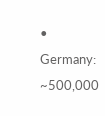• Germany: ~500,000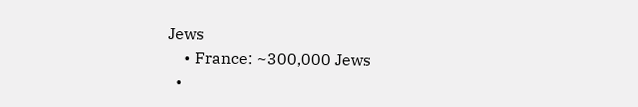Jews
    • France: ~300,000 Jews
  •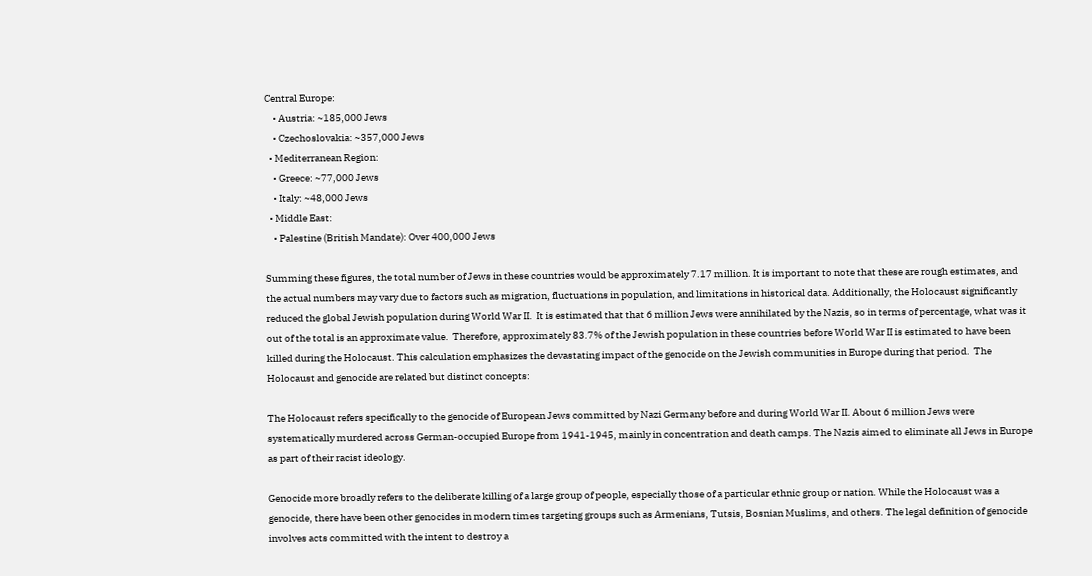Central Europe:
    • Austria: ~185,000 Jews
    • Czechoslovakia: ~357,000 Jews
  • Mediterranean Region:
    • Greece: ~77,000 Jews
    • Italy: ~48,000 Jews
  • Middle East:
    • Palestine (British Mandate): Over 400,000 Jews

Summing these figures, the total number of Jews in these countries would be approximately 7.17 million. It is important to note that these are rough estimates, and the actual numbers may vary due to factors such as migration, fluctuations in population, and limitations in historical data. Additionally, the Holocaust significantly reduced the global Jewish population during World War II.  It is estimated that that 6 million Jews were annihilated by the Nazis, so in terms of percentage, what was it out of the total is an approximate value.  Therefore, approximately 83.7% of the Jewish population in these countries before World War II is estimated to have been killed during the Holocaust. This calculation emphasizes the devastating impact of the genocide on the Jewish communities in Europe during that period.  The Holocaust and genocide are related but distinct concepts:

The Holocaust refers specifically to the genocide of European Jews committed by Nazi Germany before and during World War II. About 6 million Jews were systematically murdered across German-occupied Europe from 1941-1945, mainly in concentration and death camps. The Nazis aimed to eliminate all Jews in Europe as part of their racist ideology.

Genocide more broadly refers to the deliberate killing of a large group of people, especially those of a particular ethnic group or nation. While the Holocaust was a genocide, there have been other genocides in modern times targeting groups such as Armenians, Tutsis, Bosnian Muslims, and others. The legal definition of genocide involves acts committed with the intent to destroy a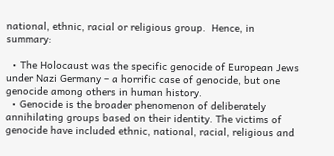national, ethnic, racial or religious group.  Hence, in summary:

  • The Holocaust was the specific genocide of European Jews under Nazi Germany – a horrific case of genocide, but one genocide among others in human history.
  • Genocide is the broader phenomenon of deliberately annihilating groups based on their identity. The victims of genocide have included ethnic, national, racial, religious and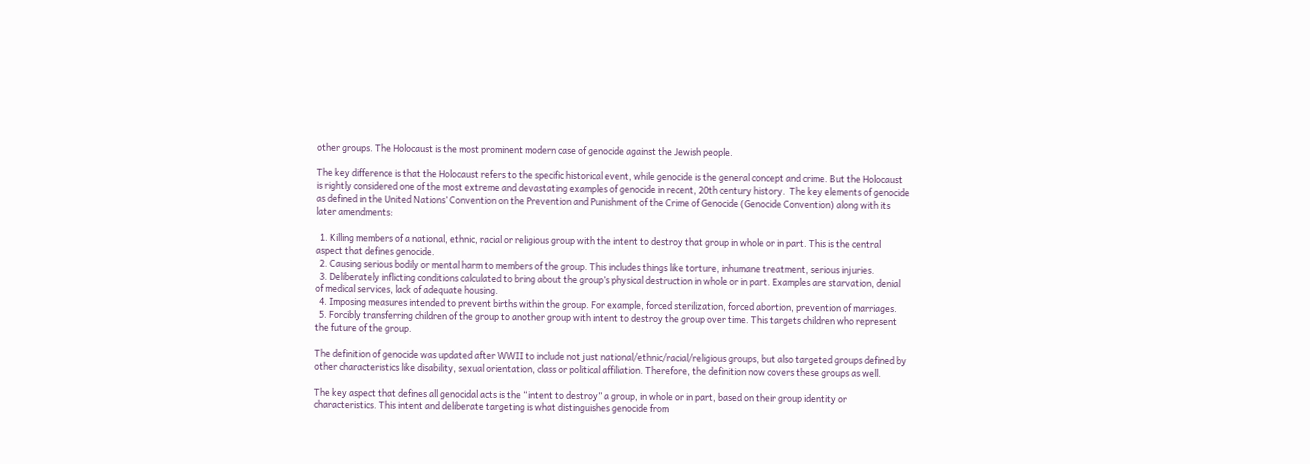other groups. The Holocaust is the most prominent modern case of genocide against the Jewish people.

The key difference is that the Holocaust refers to the specific historical event, while genocide is the general concept and crime. But the Holocaust is rightly considered one of the most extreme and devastating examples of genocide in recent, 20th century history.  The key elements of genocide as defined in the United Nations’ Convention on the Prevention and Punishment of the Crime of Genocide (Genocide Convention) along with its later amendments:

  1. Killing members of a national, ethnic, racial or religious group with the intent to destroy that group in whole or in part. This is the central aspect that defines genocide.
  2. Causing serious bodily or mental harm to members of the group. This includes things like torture, inhumane treatment, serious injuries.
  3. Deliberately inflicting conditions calculated to bring about the group’s physical destruction in whole or in part. Examples are starvation, denial of medical services, lack of adequate housing.
  4. Imposing measures intended to prevent births within the group. For example, forced sterilization, forced abortion, prevention of marriages.
  5. Forcibly transferring children of the group to another group with intent to destroy the group over time. This targets children who represent the future of the group.

The definition of genocide was updated after WWII to include not just national/ethnic/racial/religious groups, but also targeted groups defined by other characteristics like disability, sexual orientation, class or political affiliation. Therefore, the definition now covers these groups as well.

The key aspect that defines all genocidal acts is the “intent to destroy” a group, in whole or in part, based on their group identity or characteristics. This intent and deliberate targeting is what distinguishes genocide from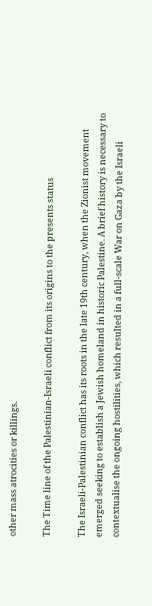other mass atrocities or killings.

The Time line of the Palestinian-Israeli conflict from its origins to the presents status

The Israeli-Palestinian conflict has its roots in the late 19th century, when the Zionist movement emerged seeking to establish a Jewish homeland in historic Palestine. A brief history is necessary to contextualise the ongoing hostilities, which resulted in a full-scale War on Gaza by the Israeli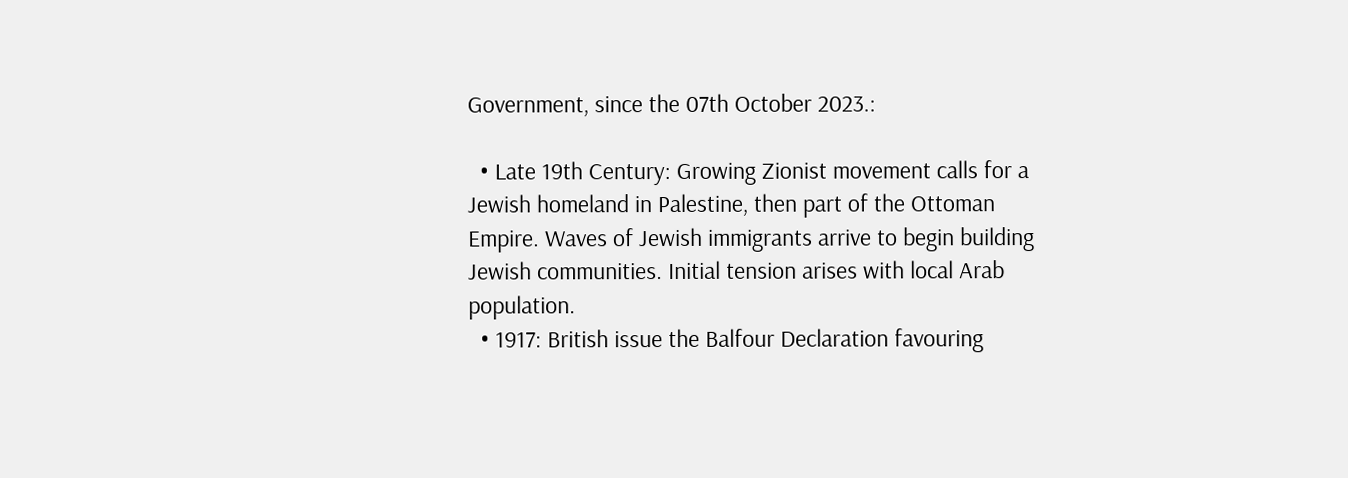Government, since the 07th October 2023.:

  • Late 19th Century: Growing Zionist movement calls for a Jewish homeland in Palestine, then part of the Ottoman Empire. Waves of Jewish immigrants arrive to begin building Jewish communities. Initial tension arises with local Arab population.
  • 1917: British issue the Balfour Declaration favouring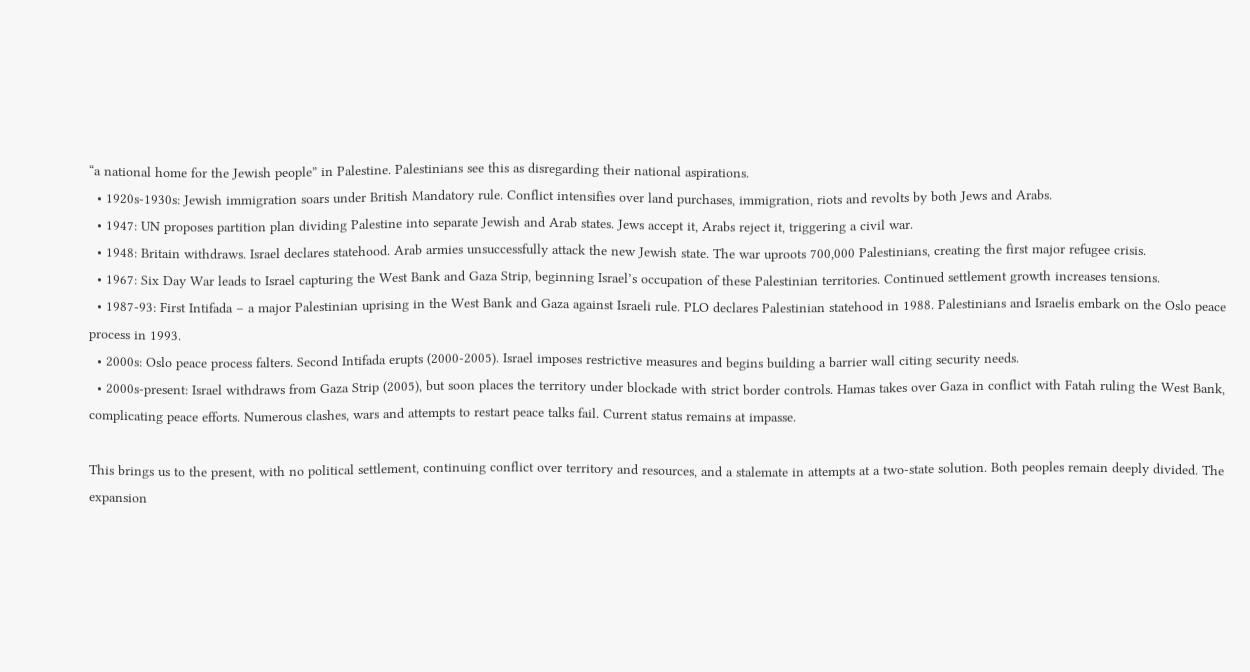“a national home for the Jewish people” in Palestine. Palestinians see this as disregarding their national aspirations.
  • 1920s-1930s: Jewish immigration soars under British Mandatory rule. Conflict intensifies over land purchases, immigration, riots and revolts by both Jews and Arabs.
  • 1947: UN proposes partition plan dividing Palestine into separate Jewish and Arab states. Jews accept it, Arabs reject it, triggering a civil war.
  • 1948: Britain withdraws. Israel declares statehood. Arab armies unsuccessfully attack the new Jewish state. The war uproots 700,000 Palestinians, creating the first major refugee crisis.
  • 1967: Six Day War leads to Israel capturing the West Bank and Gaza Strip, beginning Israel’s occupation of these Palestinian territories. Continued settlement growth increases tensions.
  • 1987-93: First Intifada – a major Palestinian uprising in the West Bank and Gaza against Israeli rule. PLO declares Palestinian statehood in 1988. Palestinians and Israelis embark on the Oslo peace process in 1993.
  • 2000s: Oslo peace process falters. Second Intifada erupts (2000-2005). Israel imposes restrictive measures and begins building a barrier wall citing security needs.
  • 2000s-present: Israel withdraws from Gaza Strip (2005), but soon places the territory under blockade with strict border controls. Hamas takes over Gaza in conflict with Fatah ruling the West Bank, complicating peace efforts. Numerous clashes, wars and attempts to restart peace talks fail. Current status remains at impasse.

This brings us to the present, with no political settlement, continuing conflict over territory and resources, and a stalemate in attempts at a two-state solution. Both peoples remain deeply divided. The expansion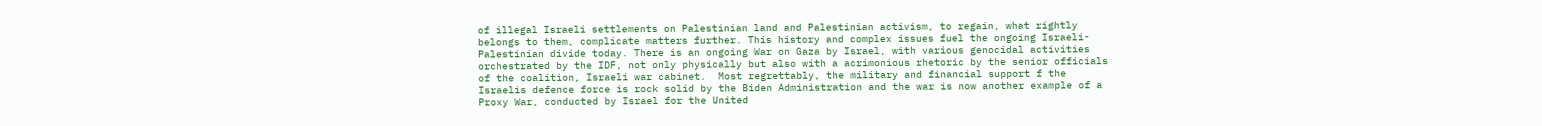of illegal Israeli settlements on Palestinian land and Palestinian activism, to regain, what rightly belongs to them, complicate matters further. This history and complex issues fuel the ongoing Israeli-Palestinian divide today. There is an ongoing War on Gaza by Israel, with various genocidal activities orchestrated by the IDF, not only physically but also with a acrimonious rhetoric by the senior officials of the coalition, Israeli war cabinet.  Most regrettably, the military and financial support f the Israelis defence force is rock solid by the Biden Administration and the war is now another example of a Proxy War, conducted by Israel for the United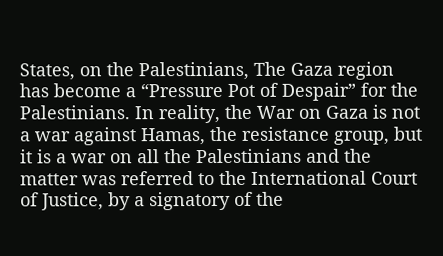States, on the Palestinians, The Gaza region has become a “Pressure Pot of Despair” for the Palestinians. In reality, the War on Gaza is not a war against Hamas, the resistance group, but it is a war on all the Palestinians and the matter was referred to the International Court of Justice, by a signatory of the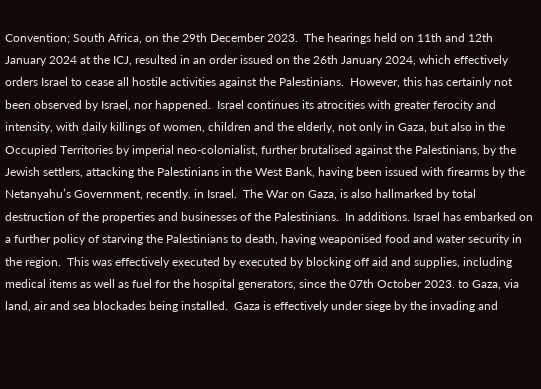Convention; South Africa, on the 29th December 2023.  The hearings held on 11th and 12th January 2024 at the ICJ, resulted in an order issued on the 26th January 2024, which effectively orders Israel to cease all hostile activities against the Palestinians.  However, this has certainly not been observed by Israel, nor happened.  Israel continues its atrocities with greater ferocity and intensity, with daily killings of women, children and the elderly, not only in Gaza, but also in the Occupied Territories by imperial neo-colonialist, further brutalised against the Palestinians, by the Jewish settlers, attacking the Palestinians in the West Bank, having been issued with firearms by the Netanyahu’s Government, recently. in Israel.  The War on Gaza, is also hallmarked by total destruction of the properties and businesses of the Palestinians.  In additions. Israel has embarked on a further policy of starving the Palestinians to death, having weaponised food and water security in the region.  This was effectively executed by executed by blocking off aid and supplies, including medical items as well as fuel for the hospital generators, since the 07th October 2023. to Gaza, via land, air and sea blockades being installed.  Gaza is effectively under siege by the invading and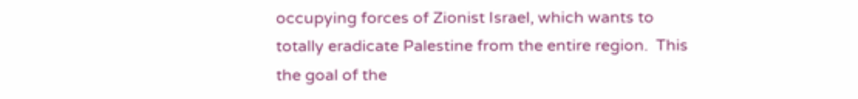occupying forces of Zionist Israel, which wants to totally eradicate Palestine from the entire region.  This the goal of the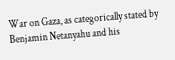War on Gaza, as categorically stated by Benjamin Netanyahu and his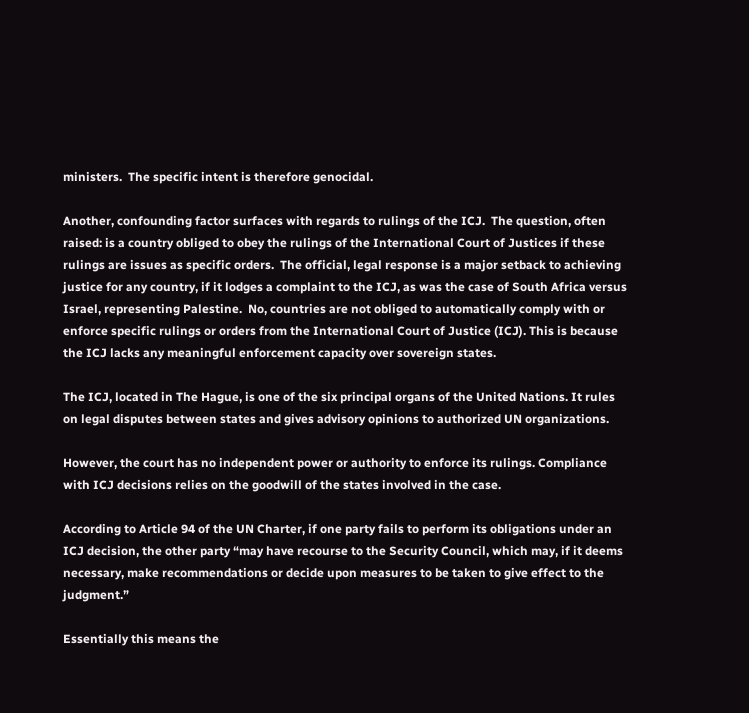ministers.  The specific intent is therefore genocidal.

Another, confounding factor surfaces with regards to rulings of the ICJ.  The question, often raised: is a country obliged to obey the rulings of the International Court of Justices if these rulings are issues as specific orders.  The official, legal response is a major setback to achieving justice for any country, if it lodges a complaint to the ICJ, as was the case of South Africa versus Israel, representing Palestine.  No, countries are not obliged to automatically comply with or enforce specific rulings or orders from the International Court of Justice (ICJ). This is because the ICJ lacks any meaningful enforcement capacity over sovereign states.

The ICJ, located in The Hague, is one of the six principal organs of the United Nations. It rules on legal disputes between states and gives advisory opinions to authorized UN organizations.

However, the court has no independent power or authority to enforce its rulings. Compliance with ICJ decisions relies on the goodwill of the states involved in the case.

According to Article 94 of the UN Charter, if one party fails to perform its obligations under an ICJ decision, the other party “may have recourse to the Security Council, which may, if it deems necessary, make recommendations or decide upon measures to be taken to give effect to the judgment.”

Essentially this means the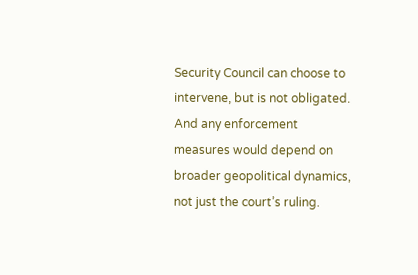Security Council can choose to intervene, but is not obligated. And any enforcement measures would depend on broader geopolitical dynamics, not just the court’s ruling.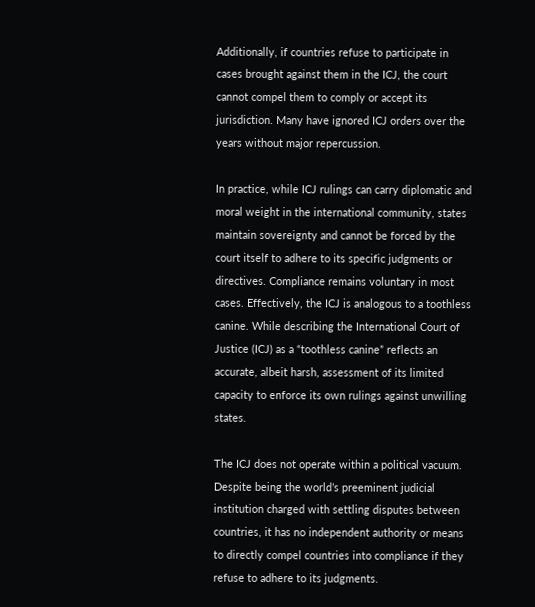Additionally, if countries refuse to participate in cases brought against them in the ICJ, the court cannot compel them to comply or accept its jurisdiction. Many have ignored ICJ orders over the years without major repercussion.

In practice, while ICJ rulings can carry diplomatic and moral weight in the international community, states maintain sovereignty and cannot be forced by the court itself to adhere to its specific judgments or directives. Compliance remains voluntary in most cases. Effectively, the ICJ is analogous to a toothless canine. While describing the International Court of Justice (ICJ) as a “toothless canine” reflects an accurate, albeit harsh, assessment of its limited capacity to enforce its own rulings against unwilling states.

The ICJ does not operate within a political vacuum. Despite being the world’s preeminent judicial institution charged with settling disputes between countries, it has no independent authority or means to directly compel countries into compliance if they refuse to adhere to its judgments.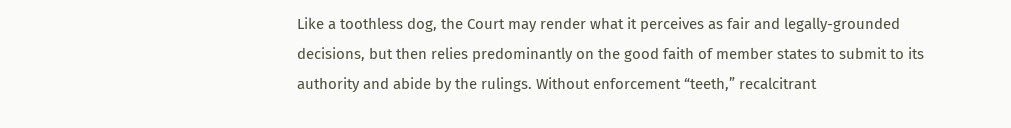Like a toothless dog, the Court may render what it perceives as fair and legally-grounded decisions, but then relies predominantly on the good faith of member states to submit to its authority and abide by the rulings. Without enforcement “teeth,” recalcitrant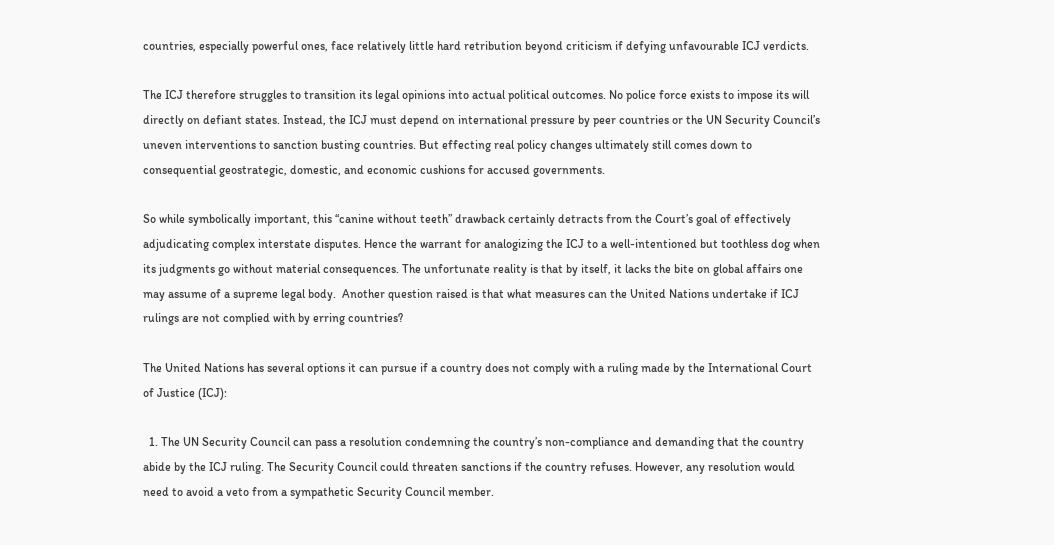countries, especially powerful ones, face relatively little hard retribution beyond criticism if defying unfavourable ICJ verdicts.

The ICJ therefore struggles to transition its legal opinions into actual political outcomes. No police force exists to impose its will directly on defiant states. Instead, the ICJ must depend on international pressure by peer countries or the UN Security Council’s uneven interventions to sanction busting countries. But effecting real policy changes ultimately still comes down to consequential geostrategic, domestic, and economic cushions for accused governments.

So while symbolically important, this “canine without teeth” drawback certainly detracts from the Court’s goal of effectively adjudicating complex interstate disputes. Hence the warrant for analogizing the ICJ to a well-intentioned but toothless dog when its judgments go without material consequences. The unfortunate reality is that by itself, it lacks the bite on global affairs one may assume of a supreme legal body.  Another question raised is that what measures can the United Nations undertake if ICJ rulings are not complied with by erring countries?

The United Nations has several options it can pursue if a country does not comply with a ruling made by the International Court of Justice (ICJ):

  1. The UN Security Council can pass a resolution condemning the country’s non-compliance and demanding that the country abide by the ICJ ruling. The Security Council could threaten sanctions if the country refuses. However, any resolution would need to avoid a veto from a sympathetic Security Council member.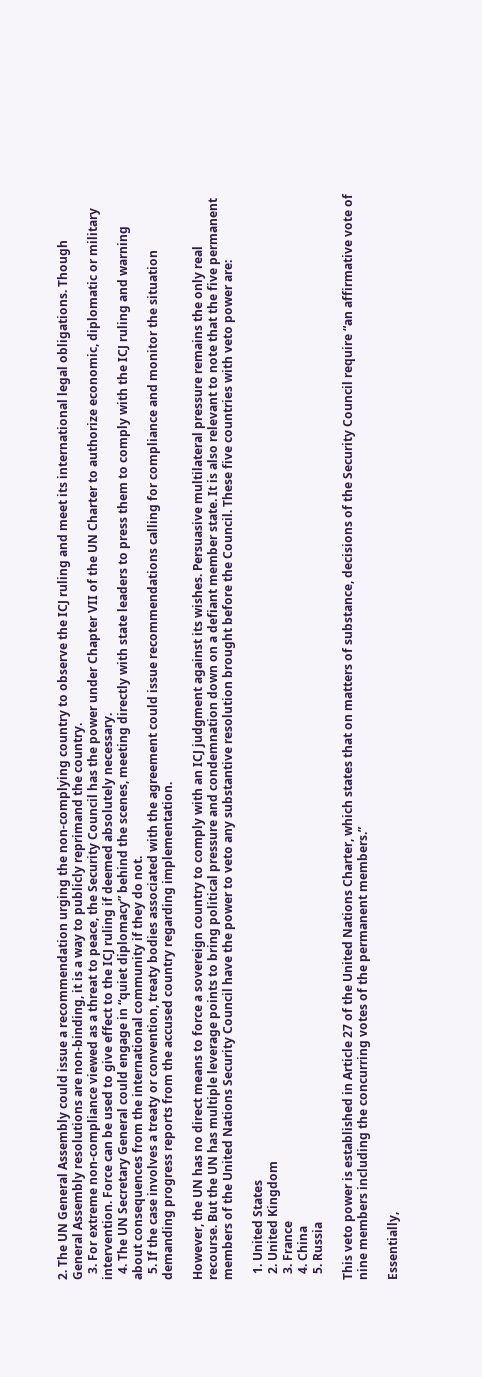2. The UN General Assembly could issue a recommendation urging the non-complying country to observe the ICJ ruling and meet its international legal obligations. Though General Assembly resolutions are non-binding, it is a way to publicly reprimand the country.
  3. For extreme non-compliance viewed as a threat to peace, the Security Council has the power under Chapter VII of the UN Charter to authorize economic, diplomatic or military intervention. Force can be used to give effect to the ICJ ruling if deemed absolutely necessary.
  4. The UN Secretary General could engage in “quiet diplomacy” behind the scenes, meeting directly with state leaders to press them to comply with the ICJ ruling and warning about consequences from the international community if they do not.
  5. If the case involves a treaty or convention, treaty bodies associated with the agreement could issue recommendations calling for compliance and monitor the situation demanding progress reports from the accused country regarding implementation.

However, the UN has no direct means to force a sovereign country to comply with an ICJ judgment against its wishes. Persuasive multilateral pressure remains the only real recourse. But the UN has multiple leverage points to bring political pressure and condemnation down on a defiant member state. It is also relevant to note that the five permanent members of the United Nations Security Council have the power to veto any substantive resolution brought before the Council. These five countries with veto power are:

  1. United States
  2. United Kingdom
  3. France
  4. China
  5. Russia

This veto power is established in Article 27 of the United Nations Charter, which states that on matters of substance, decisions of the Security Council require “an affirmative vote of nine members including the concurring votes of the permanent members.”

Essentially,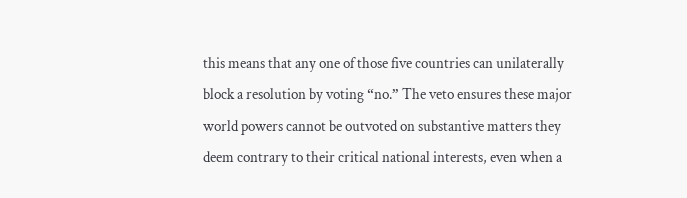this means that any one of those five countries can unilaterally block a resolution by voting “no.” The veto ensures these major world powers cannot be outvoted on substantive matters they deem contrary to their critical national interests, even when a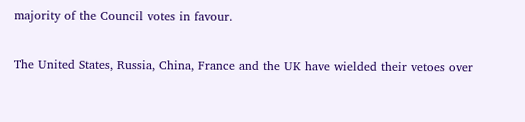majority of the Council votes in favour.

The United States, Russia, China, France and the UK have wielded their vetoes over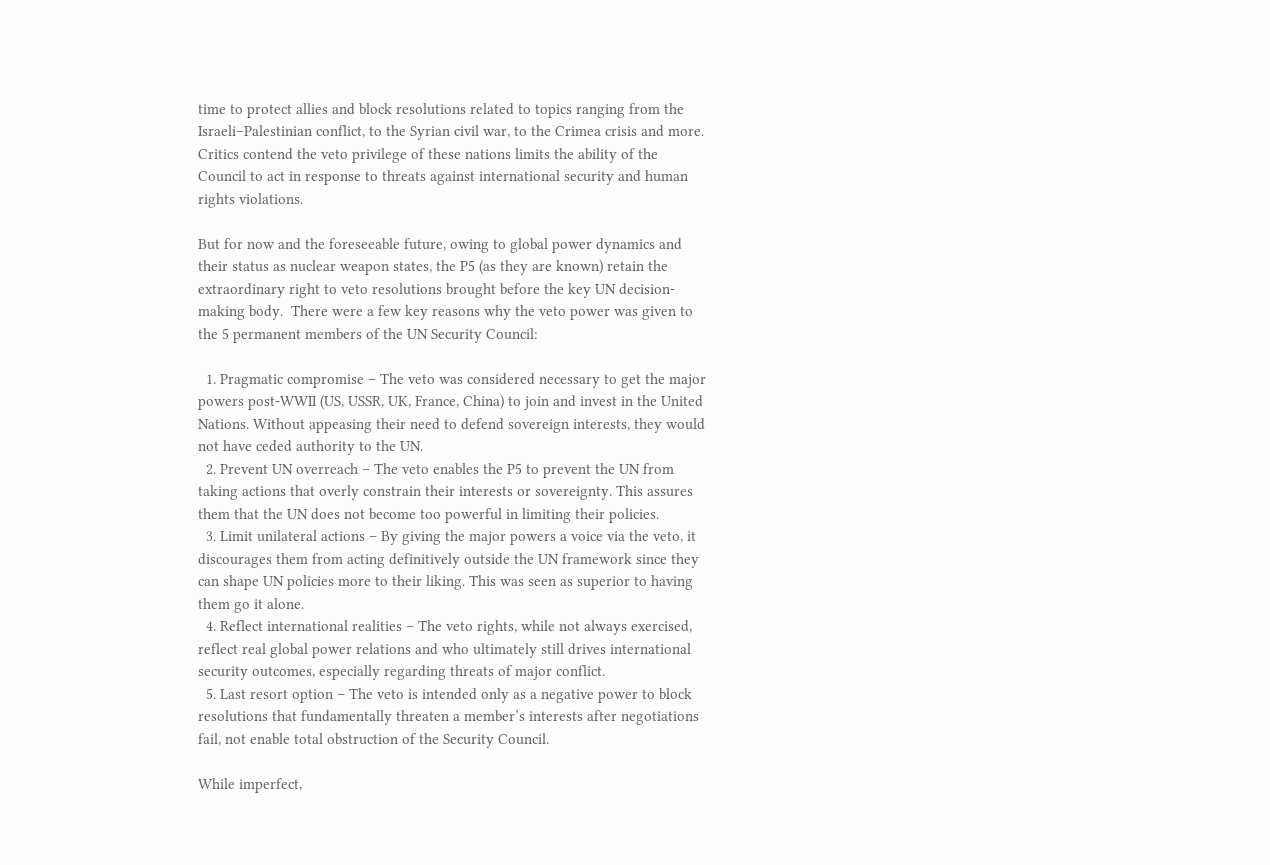time to protect allies and block resolutions related to topics ranging from the Israeli–Palestinian conflict, to the Syrian civil war, to the Crimea crisis and more. Critics contend the veto privilege of these nations limits the ability of the Council to act in response to threats against international security and human rights violations.

But for now and the foreseeable future, owing to global power dynamics and their status as nuclear weapon states, the P5 (as they are known) retain the extraordinary right to veto resolutions brought before the key UN decision-making body.  There were a few key reasons why the veto power was given to the 5 permanent members of the UN Security Council:

  1. Pragmatic compromise – The veto was considered necessary to get the major powers post-WWII (US, USSR, UK, France, China) to join and invest in the United Nations. Without appeasing their need to defend sovereign interests, they would not have ceded authority to the UN.
  2. Prevent UN overreach – The veto enables the P5 to prevent the UN from taking actions that overly constrain their interests or sovereignty. This assures them that the UN does not become too powerful in limiting their policies.
  3. Limit unilateral actions – By giving the major powers a voice via the veto, it discourages them from acting definitively outside the UN framework since they can shape UN policies more to their liking. This was seen as superior to having them go it alone.
  4. Reflect international realities – The veto rights, while not always exercised, reflect real global power relations and who ultimately still drives international security outcomes, especially regarding threats of major conflict.
  5. Last resort option – The veto is intended only as a negative power to block resolutions that fundamentally threaten a member’s interests after negotiations fail, not enable total obstruction of the Security Council.

While imperfect,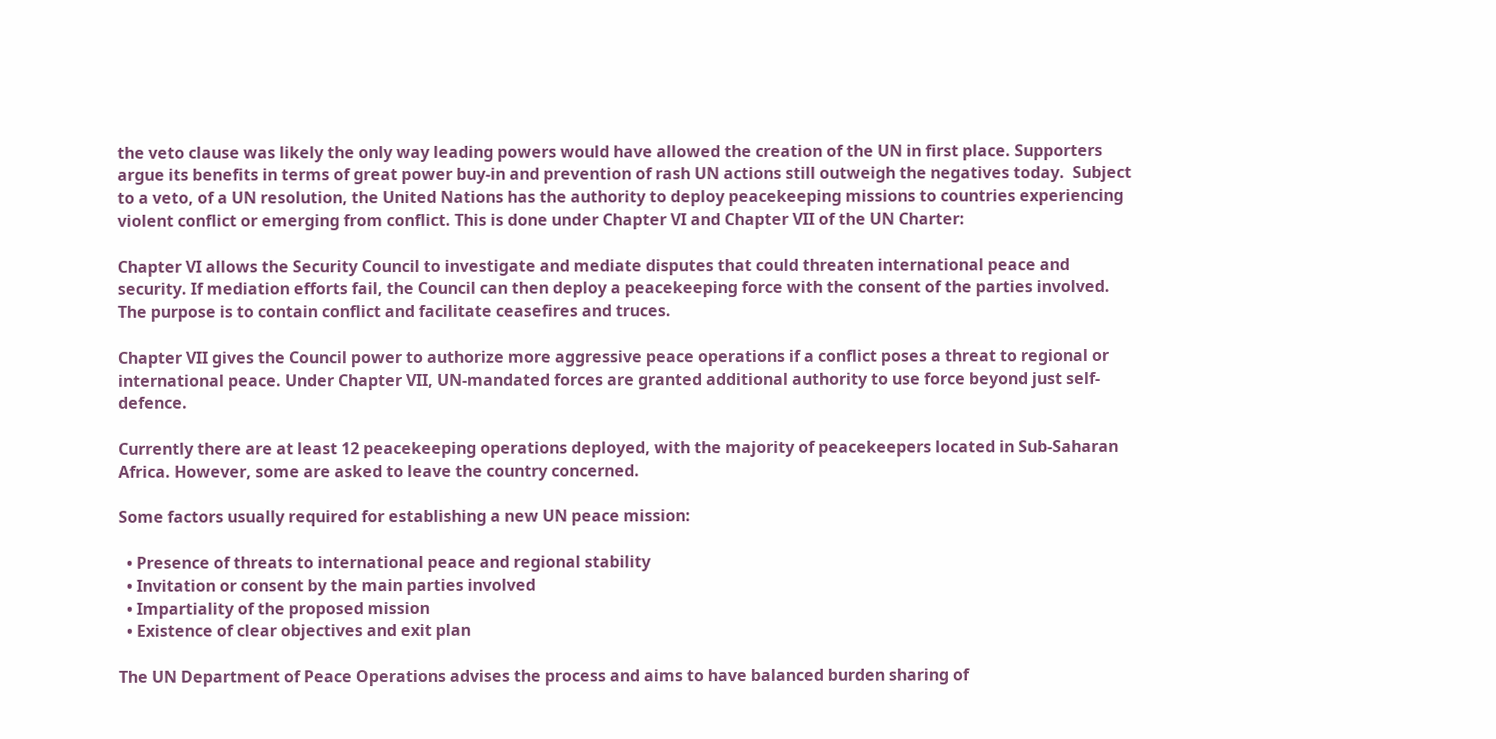the veto clause was likely the only way leading powers would have allowed the creation of the UN in first place. Supporters argue its benefits in terms of great power buy-in and prevention of rash UN actions still outweigh the negatives today.  Subject to a veto, of a UN resolution, the United Nations has the authority to deploy peacekeeping missions to countries experiencing violent conflict or emerging from conflict. This is done under Chapter VI and Chapter VII of the UN Charter:

Chapter VI allows the Security Council to investigate and mediate disputes that could threaten international peace and security. If mediation efforts fail, the Council can then deploy a peacekeeping force with the consent of the parties involved. The purpose is to contain conflict and facilitate ceasefires and truces.

Chapter VII gives the Council power to authorize more aggressive peace operations if a conflict poses a threat to regional or international peace. Under Chapter VII, UN-mandated forces are granted additional authority to use force beyond just self-defence.

Currently there are at least 12 peacekeeping operations deployed, with the majority of peacekeepers located in Sub-Saharan Africa. However, some are asked to leave the country concerned.

Some factors usually required for establishing a new UN peace mission:

  • Presence of threats to international peace and regional stability
  • Invitation or consent by the main parties involved
  • Impartiality of the proposed mission
  • Existence of clear objectives and exit plan

The UN Department of Peace Operations advises the process and aims to have balanced burden sharing of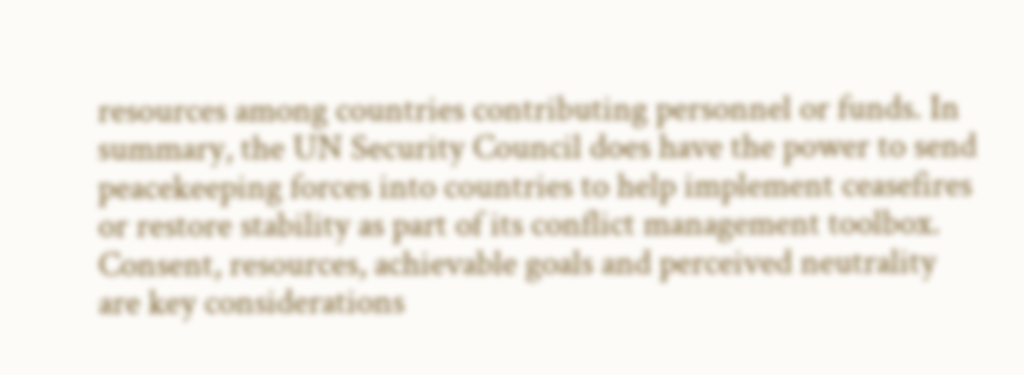resources among countries contributing personnel or funds. In summary, the UN Security Council does have the power to send peacekeeping forces into countries to help implement ceasefires or restore stability as part of its conflict management toolbox. Consent, resources, achievable goals and perceived neutrality are key considerations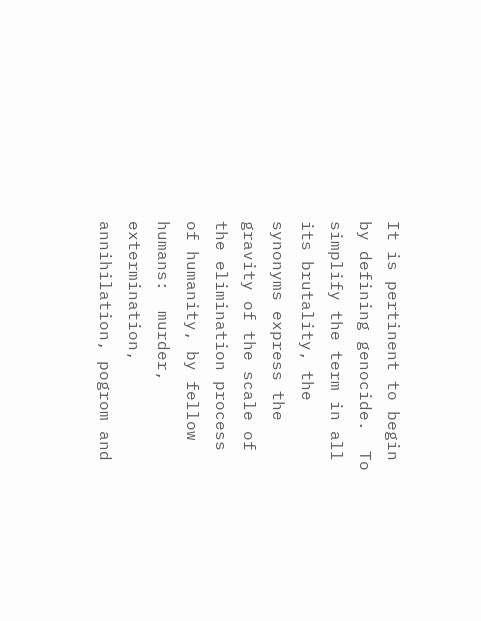It is pertinent to begin by defining genocide.  To simplify the term in all its brutality, the synonyms express the gravity of the scale of the elimination process of humanity, by fellow humans:  murder, extermination, annihilation, pogrom and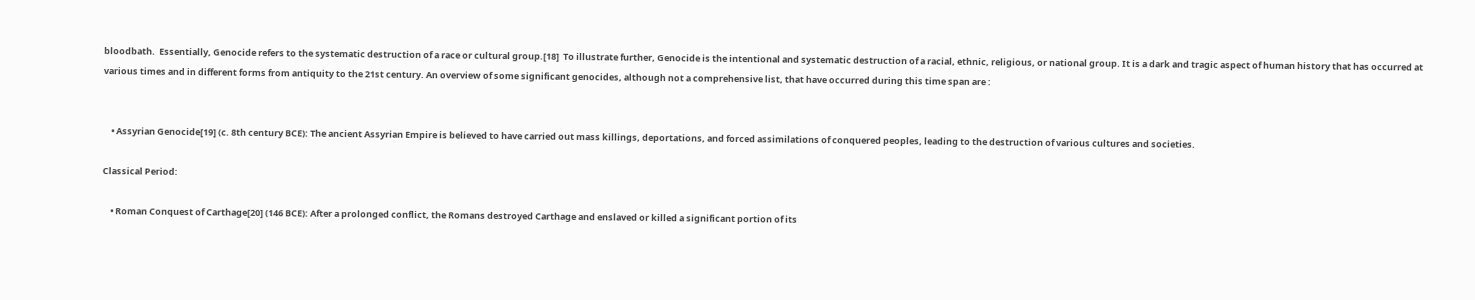bloodbath.  Essentially, Genocide refers to the systematic destruction of a race or cultural group.[18]  To illustrate further, Genocide is the intentional and systematic destruction of a racial, ethnic, religious, or national group. It is a dark and tragic aspect of human history that has occurred at various times and in different forms from antiquity to the 21st century. An overview of some significant genocides, although not a comprehensive list, that have occurred during this time span are :


    • Assyrian Genocide[19] (c. 8th century BCE): The ancient Assyrian Empire is believed to have carried out mass killings, deportations, and forced assimilations of conquered peoples, leading to the destruction of various cultures and societies.

Classical Period:

    • Roman Conquest of Carthage[20] (146 BCE): After a prolonged conflict, the Romans destroyed Carthage and enslaved or killed a significant portion of its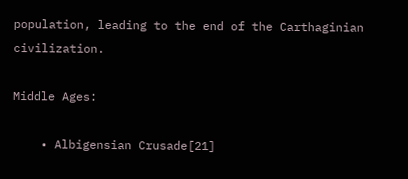population, leading to the end of the Carthaginian civilization.

Middle Ages:

    • Albigensian Crusade[21]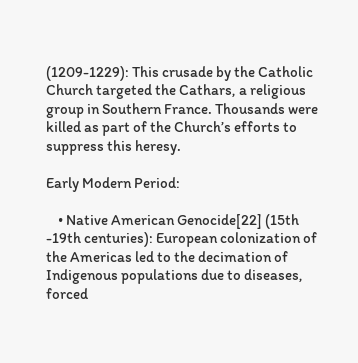(1209-1229): This crusade by the Catholic Church targeted the Cathars, a religious group in Southern France. Thousands were killed as part of the Church’s efforts to suppress this heresy.

Early Modern Period:

    • Native American Genocide[22] (15th -19th centuries): European colonization of the Americas led to the decimation of Indigenous populations due to diseases, forced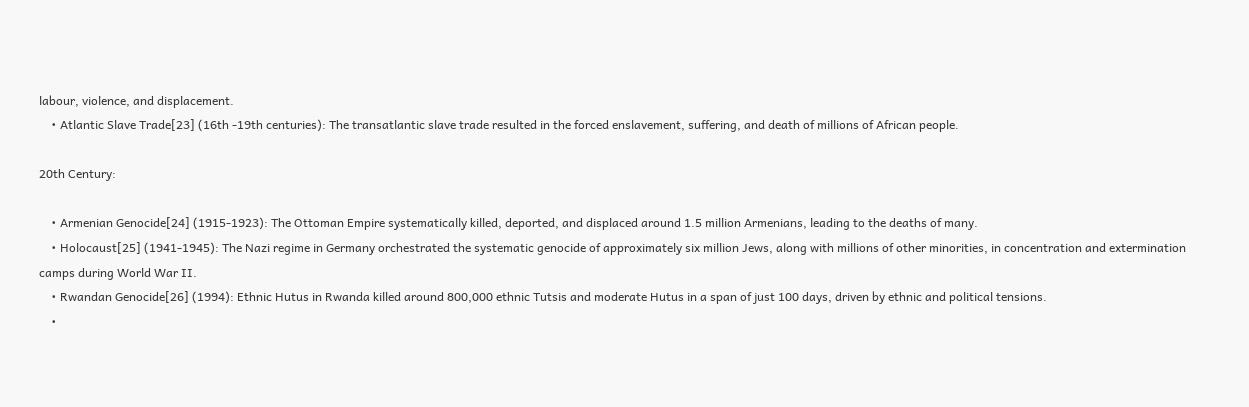labour, violence, and displacement.
    • Atlantic Slave Trade[23] (16th -19th centuries): The transatlantic slave trade resulted in the forced enslavement, suffering, and death of millions of African people.

20th Century:

    • Armenian Genocide[24] (1915-1923): The Ottoman Empire systematically killed, deported, and displaced around 1.5 million Armenians, leading to the deaths of many.
    • Holocaust[25] (1941-1945): The Nazi regime in Germany orchestrated the systematic genocide of approximately six million Jews, along with millions of other minorities, in concentration and extermination camps during World War II.
    • Rwandan Genocide[26] (1994): Ethnic Hutus in Rwanda killed around 800,000 ethnic Tutsis and moderate Hutus in a span of just 100 days, driven by ethnic and political tensions.
    •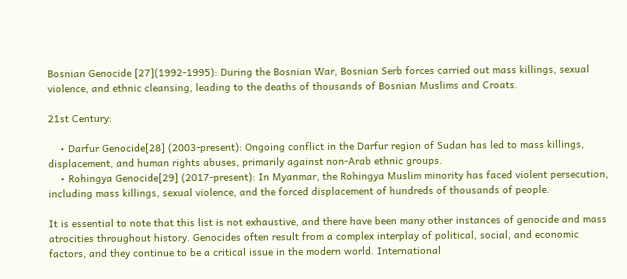Bosnian Genocide [27](1992-1995): During the Bosnian War, Bosnian Serb forces carried out mass killings, sexual violence, and ethnic cleansing, leading to the deaths of thousands of Bosnian Muslims and Croats.

21st Century:

    • Darfur Genocide[28] (2003-present): Ongoing conflict in the Darfur region of Sudan has led to mass killings, displacement, and human rights abuses, primarily against non-Arab ethnic groups.
    • Rohingya Genocide[29] (2017-present): In Myanmar, the Rohingya Muslim minority has faced violent persecution, including mass killings, sexual violence, and the forced displacement of hundreds of thousands of people.

It is essential to note that this list is not exhaustive, and there have been many other instances of genocide and mass atrocities throughout history. Genocides often result from a complex interplay of political, social, and economic factors, and they continue to be a critical issue in the modern world. International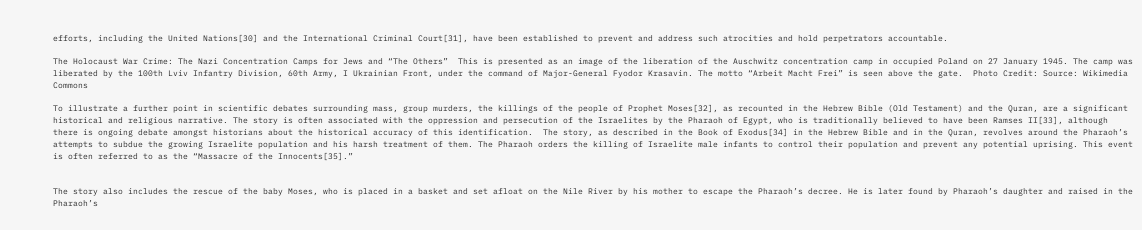efforts, including the United Nations[30] and the International Criminal Court[31], have been established to prevent and address such atrocities and hold perpetrators accountable.

The Holocaust War Crime: The Nazi Concentration Camps for Jews and “The Others”  This is presented as an image of the liberation of the Auschwitz concentration camp in occupied Poland on 27 January 1945. The camp was liberated by the 100th Lviv Infantry Division, 60th Army, I Ukrainian Front, under the command of Major-General Fyodor Krasavin. The motto “Arbeit Macht Frei” is seen above the gate.  Photo Credit: Source: Wikimedia Commons

To illustrate a further point in scientific debates surrounding mass, group murders, the killings of the people of Prophet Moses[32], as recounted in the Hebrew Bible (Old Testament) and the Quran, are a significant historical and religious narrative. The story is often associated with the oppression and persecution of the Israelites by the Pharaoh of Egypt, who is traditionally believed to have been Ramses II[33], although there is ongoing debate amongst historians about the historical accuracy of this identification.  The story, as described in the Book of Exodus[34] in the Hebrew Bible and in the Quran, revolves around the Pharaoh’s attempts to subdue the growing Israelite population and his harsh treatment of them. The Pharaoh orders the killing of Israelite male infants to control their population and prevent any potential uprising. This event is often referred to as the “Massacre of the Innocents[35].”


The story also includes the rescue of the baby Moses, who is placed in a basket and set afloat on the Nile River by his mother to escape the Pharaoh’s decree. He is later found by Pharaoh’s daughter and raised in the Pharaoh’s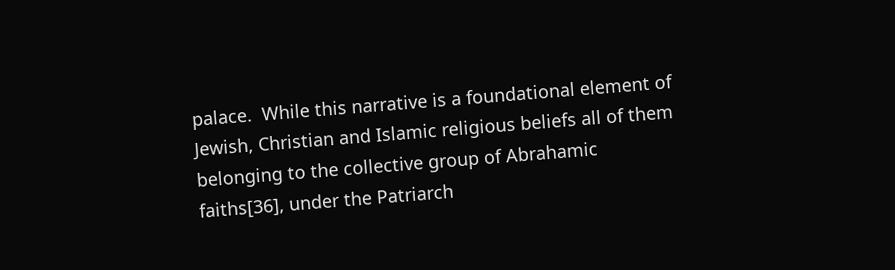palace.  While this narrative is a foundational element of Jewish, Christian and Islamic religious beliefs all of them belonging to the collective group of Abrahamic faiths[36], under the Patriarch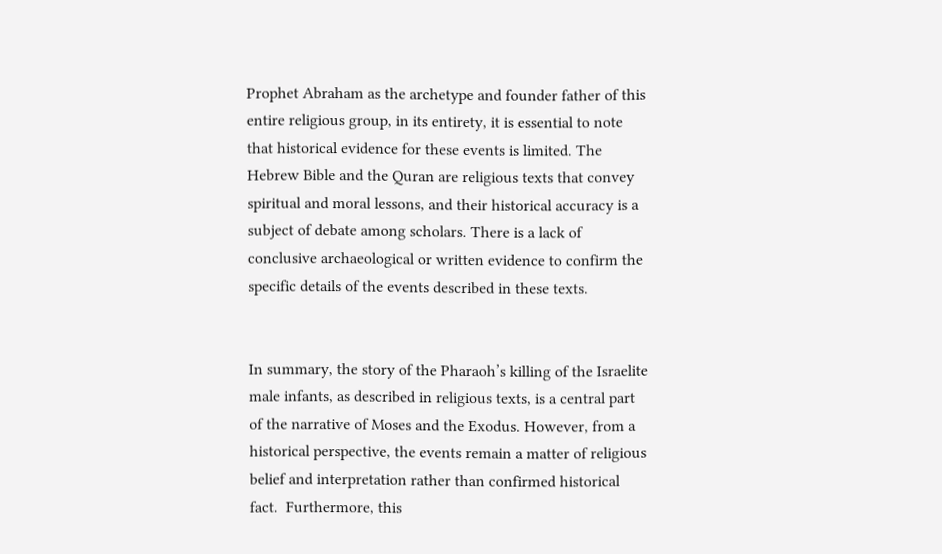Prophet Abraham as the archetype and founder father of this entire religious group, in its entirety, it is essential to note that historical evidence for these events is limited. The Hebrew Bible and the Quran are religious texts that convey spiritual and moral lessons, and their historical accuracy is a subject of debate among scholars. There is a lack of conclusive archaeological or written evidence to confirm the specific details of the events described in these texts.


In summary, the story of the Pharaoh’s killing of the Israelite male infants, as described in religious texts, is a central part of the narrative of Moses and the Exodus. However, from a historical perspective, the events remain a matter of religious belief and interpretation rather than confirmed historical fact.  Furthermore, this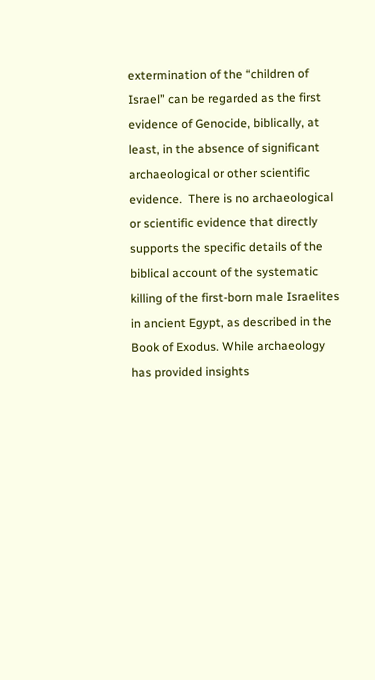extermination of the “children of Israel” can be regarded as the first evidence of Genocide, biblically, at least, in the absence of significant archaeological or other scientific evidence.  There is no archaeological or scientific evidence that directly supports the specific details of the biblical account of the systematic killing of the first-born male Israelites in ancient Egypt, as described in the Book of Exodus. While archaeology has provided insights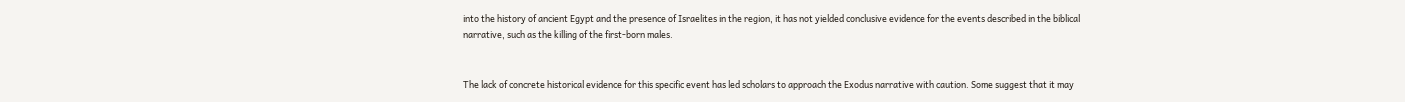into the history of ancient Egypt and the presence of Israelites in the region, it has not yielded conclusive evidence for the events described in the biblical narrative, such as the killing of the first-born males.


The lack of concrete historical evidence for this specific event has led scholars to approach the Exodus narrative with caution. Some suggest that it may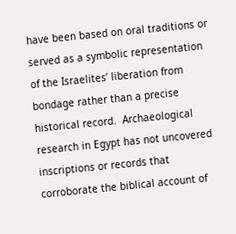have been based on oral traditions or served as a symbolic representation of the Israelites’ liberation from bondage rather than a precise historical record.  Archaeological research in Egypt has not uncovered inscriptions or records that corroborate the biblical account of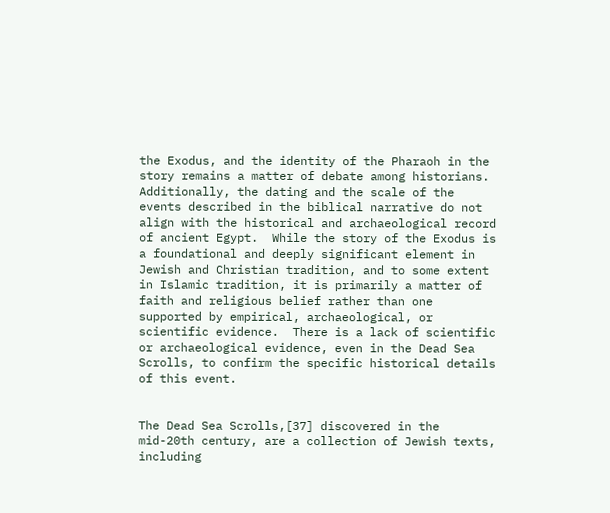the Exodus, and the identity of the Pharaoh in the story remains a matter of debate among historians. Additionally, the dating and the scale of the events described in the biblical narrative do not align with the historical and archaeological record of ancient Egypt.  While the story of the Exodus is a foundational and deeply significant element in Jewish and Christian tradition, and to some extent in Islamic tradition, it is primarily a matter of faith and religious belief rather than one supported by empirical, archaeological, or scientific evidence.  There is a lack of scientific or archaeological evidence, even in the Dead Sea Scrolls, to confirm the specific historical details of this event.


The Dead Sea Scrolls,[37] discovered in the mid-20th century, are a collection of Jewish texts, including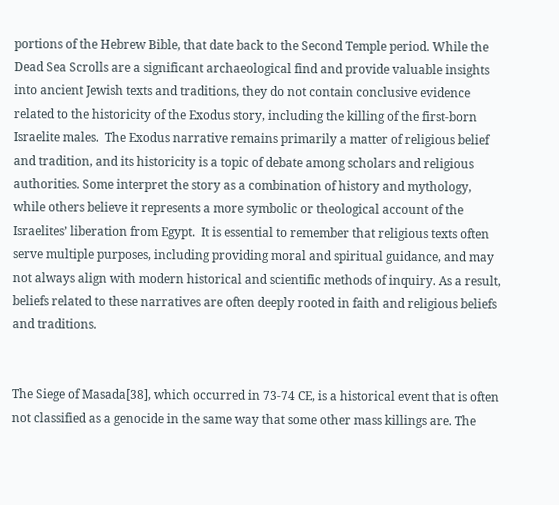portions of the Hebrew Bible, that date back to the Second Temple period. While the Dead Sea Scrolls are a significant archaeological find and provide valuable insights into ancient Jewish texts and traditions, they do not contain conclusive evidence related to the historicity of the Exodus story, including the killing of the first-born Israelite males.  The Exodus narrative remains primarily a matter of religious belief and tradition, and its historicity is a topic of debate among scholars and religious authorities. Some interpret the story as a combination of history and mythology, while others believe it represents a more symbolic or theological account of the Israelites’ liberation from Egypt.  It is essential to remember that religious texts often serve multiple purposes, including providing moral and spiritual guidance, and may not always align with modern historical and scientific methods of inquiry. As a result, beliefs related to these narratives are often deeply rooted in faith and religious beliefs and traditions.


The Siege of Masada[38], which occurred in 73-74 CE, is a historical event that is often not classified as a genocide in the same way that some other mass killings are. The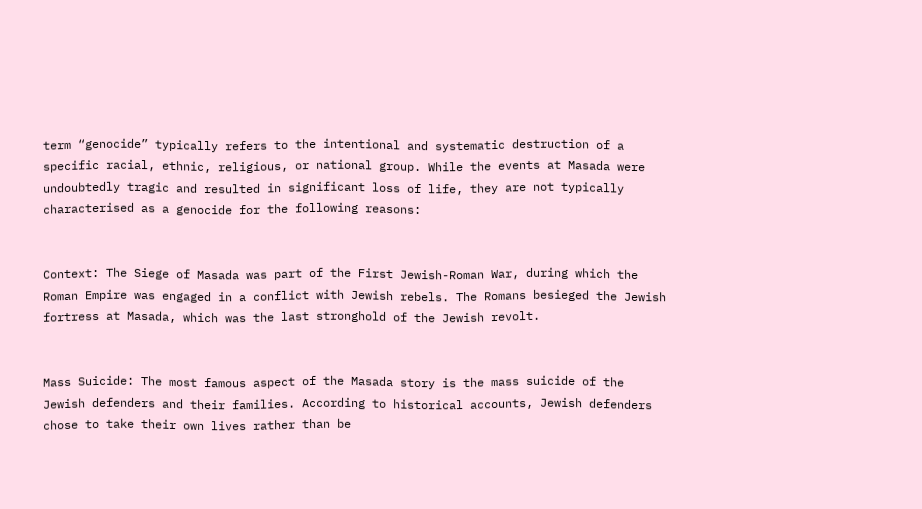term “genocide” typically refers to the intentional and systematic destruction of a specific racial, ethnic, religious, or national group. While the events at Masada were undoubtedly tragic and resulted in significant loss of life, they are not typically characterised as a genocide for the following reasons:


Context: The Siege of Masada was part of the First Jewish-Roman War, during which the Roman Empire was engaged in a conflict with Jewish rebels. The Romans besieged the Jewish fortress at Masada, which was the last stronghold of the Jewish revolt.


Mass Suicide: The most famous aspect of the Masada story is the mass suicide of the Jewish defenders and their families. According to historical accounts, Jewish defenders chose to take their own lives rather than be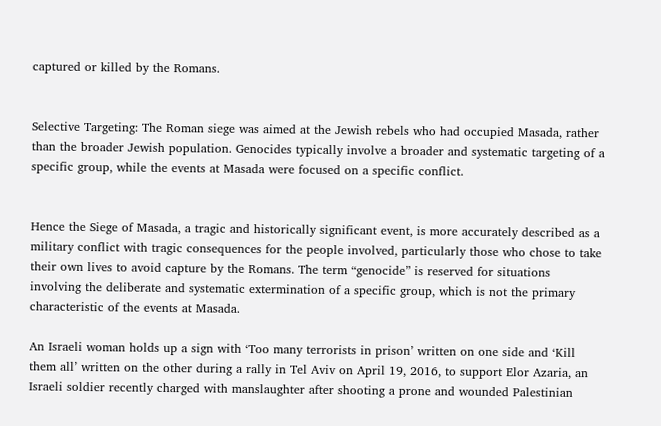captured or killed by the Romans.


Selective Targeting: The Roman siege was aimed at the Jewish rebels who had occupied Masada, rather than the broader Jewish population. Genocides typically involve a broader and systematic targeting of a specific group, while the events at Masada were focused on a specific conflict.


Hence the Siege of Masada, a tragic and historically significant event, is more accurately described as a military conflict with tragic consequences for the people involved, particularly those who chose to take their own lives to avoid capture by the Romans. The term “genocide” is reserved for situations involving the deliberate and systematic extermination of a specific group, which is not the primary characteristic of the events at Masada.

An Israeli woman holds up a sign with ‘Too many terrorists in prison’ written on one side and ‘Kill them all’ written on the other during a rally in Tel Aviv on April 19, 2016, to support Elor Azaria, an Israeli soldier recently charged with manslaughter after shooting a prone and wounded Palestinian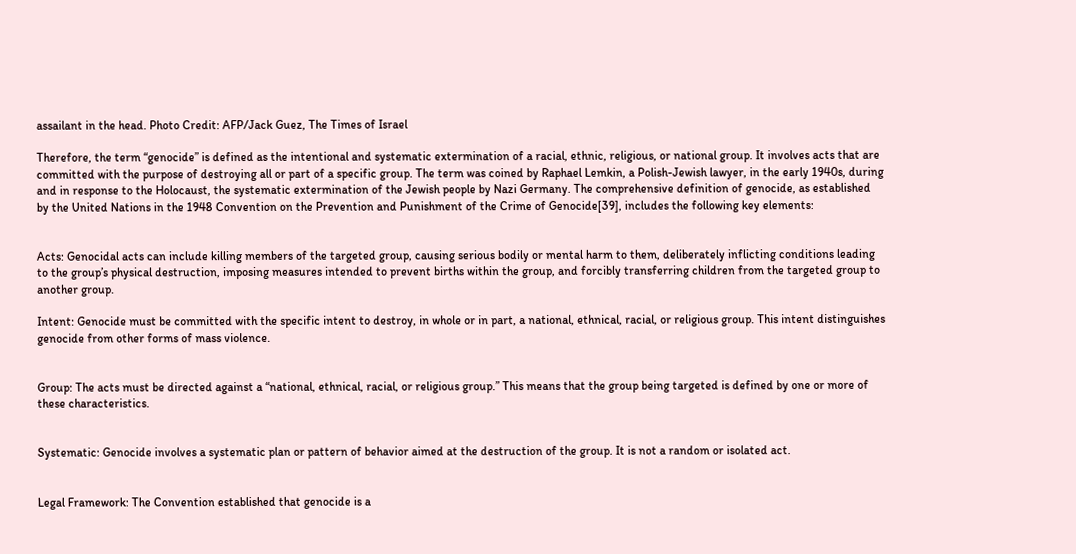assailant in the head. Photo Credit: AFP/Jack Guez, The Times of Israel

Therefore, the term “genocide” is defined as the intentional and systematic extermination of a racial, ethnic, religious, or national group. It involves acts that are committed with the purpose of destroying all or part of a specific group. The term was coined by Raphael Lemkin, a Polish-Jewish lawyer, in the early 1940s, during and in response to the Holocaust, the systematic extermination of the Jewish people by Nazi Germany. The comprehensive definition of genocide, as established by the United Nations in the 1948 Convention on the Prevention and Punishment of the Crime of Genocide[39], includes the following key elements:


Acts: Genocidal acts can include killing members of the targeted group, causing serious bodily or mental harm to them, deliberately inflicting conditions leading to the group’s physical destruction, imposing measures intended to prevent births within the group, and forcibly transferring children from the targeted group to another group.

Intent: Genocide must be committed with the specific intent to destroy, in whole or in part, a national, ethnical, racial, or religious group. This intent distinguishes genocide from other forms of mass violence.


Group: The acts must be directed against a “national, ethnical, racial, or religious group.” This means that the group being targeted is defined by one or more of these characteristics.


Systematic: Genocide involves a systematic plan or pattern of behavior aimed at the destruction of the group. It is not a random or isolated act.


Legal Framework: The Convention established that genocide is a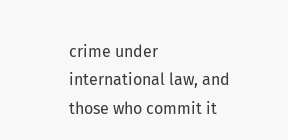crime under international law, and those who commit it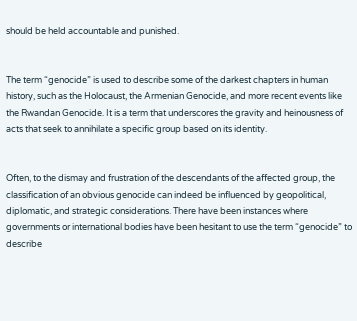should be held accountable and punished.


The term “genocide” is used to describe some of the darkest chapters in human history, such as the Holocaust, the Armenian Genocide, and more recent events like the Rwandan Genocide. It is a term that underscores the gravity and heinousness of acts that seek to annihilate a specific group based on its identity.


Often, to the dismay and frustration of the descendants of the affected group, the classification of an obvious genocide can indeed be influenced by geopolitical, diplomatic, and strategic considerations. There have been instances where governments or international bodies have been hesitant to use the term “genocide” to describe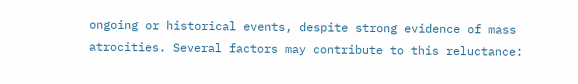ongoing or historical events, despite strong evidence of mass atrocities. Several factors may contribute to this reluctance: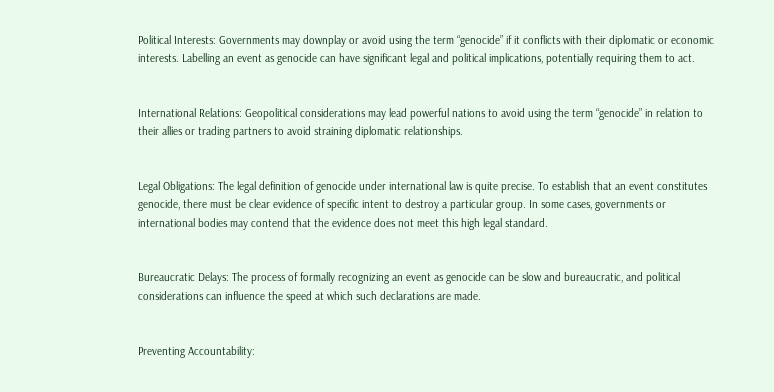Political Interests: Governments may downplay or avoid using the term “genocide” if it conflicts with their diplomatic or economic interests. Labelling an event as genocide can have significant legal and political implications, potentially requiring them to act.


International Relations: Geopolitical considerations may lead powerful nations to avoid using the term “genocide” in relation to their allies or trading partners to avoid straining diplomatic relationships.


Legal Obligations: The legal definition of genocide under international law is quite precise. To establish that an event constitutes genocide, there must be clear evidence of specific intent to destroy a particular group. In some cases, governments or international bodies may contend that the evidence does not meet this high legal standard.


Bureaucratic Delays: The process of formally recognizing an event as genocide can be slow and bureaucratic, and political considerations can influence the speed at which such declarations are made.


Preventing Accountability: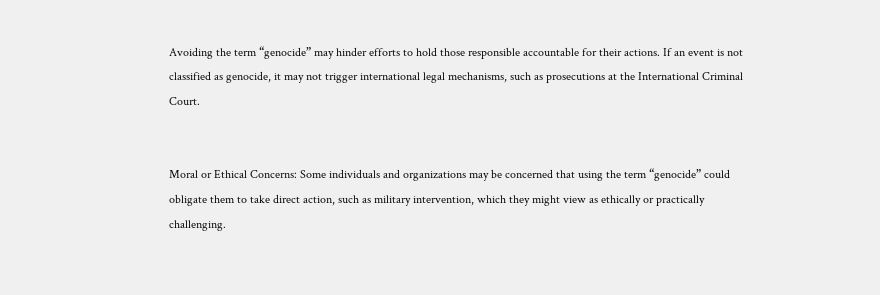Avoiding the term “genocide” may hinder efforts to hold those responsible accountable for their actions. If an event is not classified as genocide, it may not trigger international legal mechanisms, such as prosecutions at the International Criminal Court.


Moral or Ethical Concerns: Some individuals and organizations may be concerned that using the term “genocide” could obligate them to take direct action, such as military intervention, which they might view as ethically or practically challenging.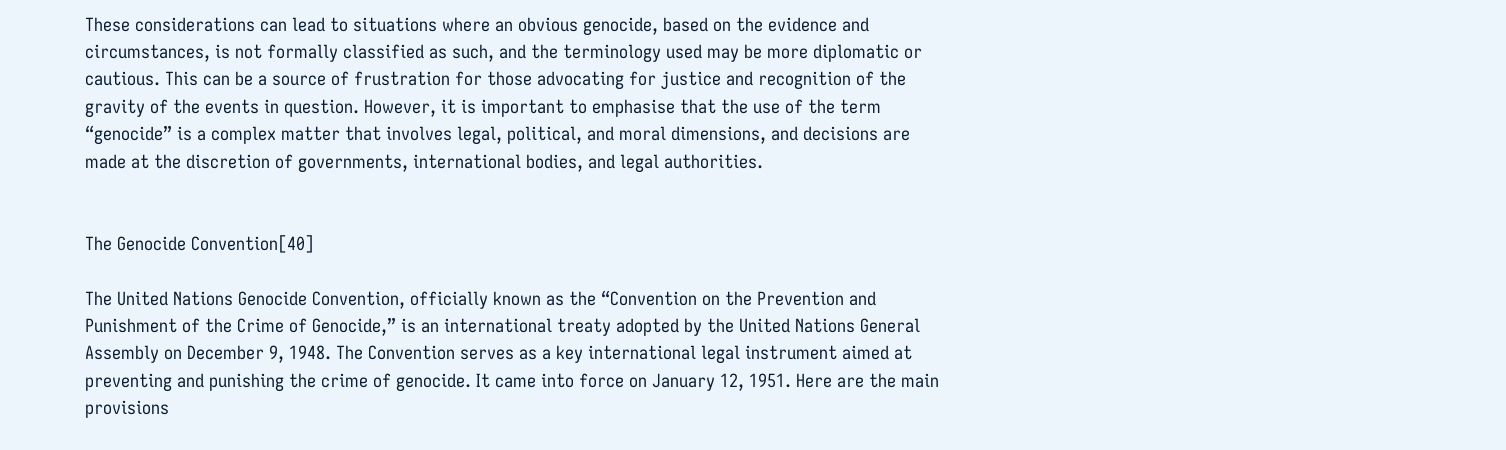These considerations can lead to situations where an obvious genocide, based on the evidence and circumstances, is not formally classified as such, and the terminology used may be more diplomatic or cautious. This can be a source of frustration for those advocating for justice and recognition of the gravity of the events in question. However, it is important to emphasise that the use of the term “genocide” is a complex matter that involves legal, political, and moral dimensions, and decisions are made at the discretion of governments, international bodies, and legal authorities.


The Genocide Convention[40]

The United Nations Genocide Convention, officially known as the “Convention on the Prevention and Punishment of the Crime of Genocide,” is an international treaty adopted by the United Nations General Assembly on December 9, 1948. The Convention serves as a key international legal instrument aimed at preventing and punishing the crime of genocide. It came into force on January 12, 1951. Here are the main provisions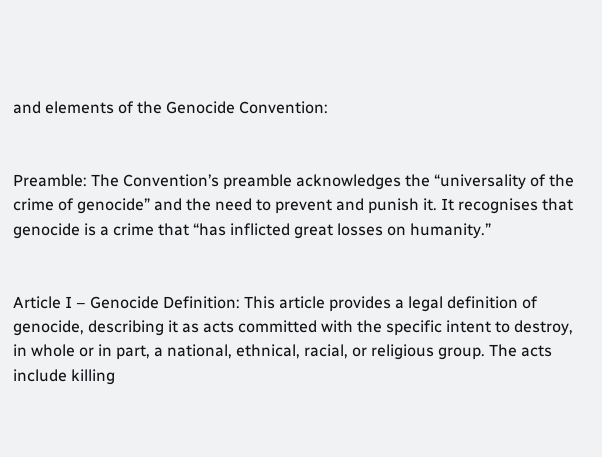and elements of the Genocide Convention:


Preamble: The Convention’s preamble acknowledges the “universality of the crime of genocide” and the need to prevent and punish it. It recognises that genocide is a crime that “has inflicted great losses on humanity.”


Article I – Genocide Definition: This article provides a legal definition of genocide, describing it as acts committed with the specific intent to destroy, in whole or in part, a national, ethnical, racial, or religious group. The acts include killing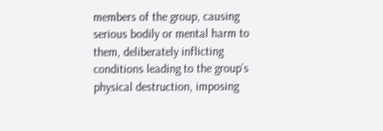members of the group, causing serious bodily or mental harm to them, deliberately inflicting conditions leading to the group’s physical destruction, imposing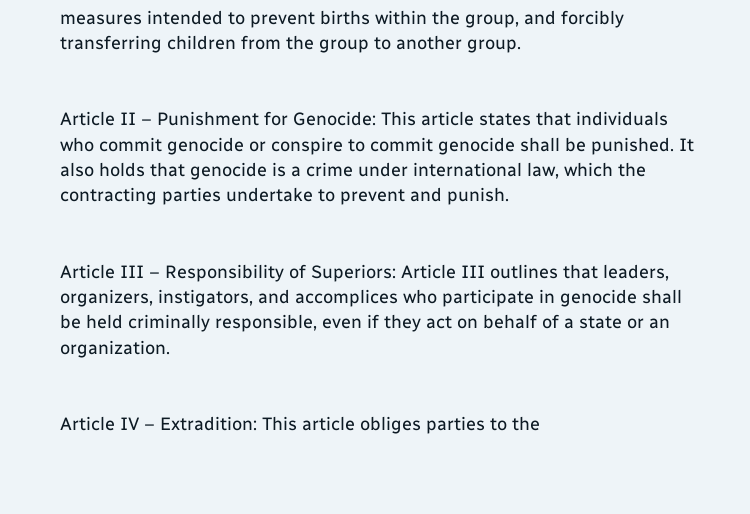measures intended to prevent births within the group, and forcibly transferring children from the group to another group.


Article II – Punishment for Genocide: This article states that individuals who commit genocide or conspire to commit genocide shall be punished. It also holds that genocide is a crime under international law, which the contracting parties undertake to prevent and punish.


Article III – Responsibility of Superiors: Article III outlines that leaders, organizers, instigators, and accomplices who participate in genocide shall be held criminally responsible, even if they act on behalf of a state or an organization.


Article IV – Extradition: This article obliges parties to the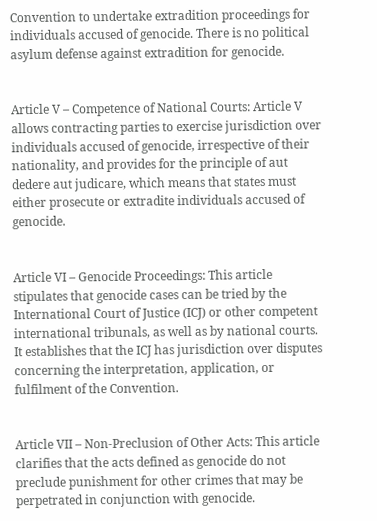Convention to undertake extradition proceedings for individuals accused of genocide. There is no political asylum defense against extradition for genocide.


Article V – Competence of National Courts: Article V allows contracting parties to exercise jurisdiction over individuals accused of genocide, irrespective of their nationality, and provides for the principle of aut dedere aut judicare, which means that states must either prosecute or extradite individuals accused of genocide.


Article VI – Genocide Proceedings: This article stipulates that genocide cases can be tried by the International Court of Justice (ICJ) or other competent international tribunals, as well as by national courts. It establishes that the ICJ has jurisdiction over disputes concerning the interpretation, application, or fulfilment of the Convention.


Article VII – Non-Preclusion of Other Acts: This article clarifies that the acts defined as genocide do not preclude punishment for other crimes that may be perpetrated in conjunction with genocide.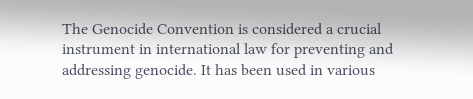The Genocide Convention is considered a crucial instrument in international law for preventing and addressing genocide. It has been used in various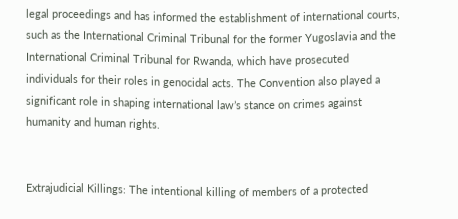legal proceedings and has informed the establishment of international courts, such as the International Criminal Tribunal for the former Yugoslavia and the International Criminal Tribunal for Rwanda, which have prosecuted individuals for their roles in genocidal acts. The Convention also played a significant role in shaping international law’s stance on crimes against humanity and human rights.


Extrajudicial Killings: The intentional killing of members of a protected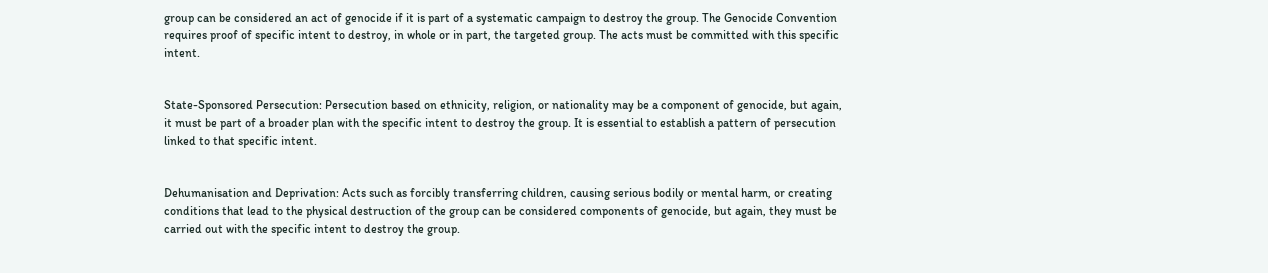group can be considered an act of genocide if it is part of a systematic campaign to destroy the group. The Genocide Convention requires proof of specific intent to destroy, in whole or in part, the targeted group. The acts must be committed with this specific intent.


State-Sponsored Persecution: Persecution based on ethnicity, religion, or nationality may be a component of genocide, but again, it must be part of a broader plan with the specific intent to destroy the group. It is essential to establish a pattern of persecution linked to that specific intent.


Dehumanisation and Deprivation: Acts such as forcibly transferring children, causing serious bodily or mental harm, or creating conditions that lead to the physical destruction of the group can be considered components of genocide, but again, they must be carried out with the specific intent to destroy the group.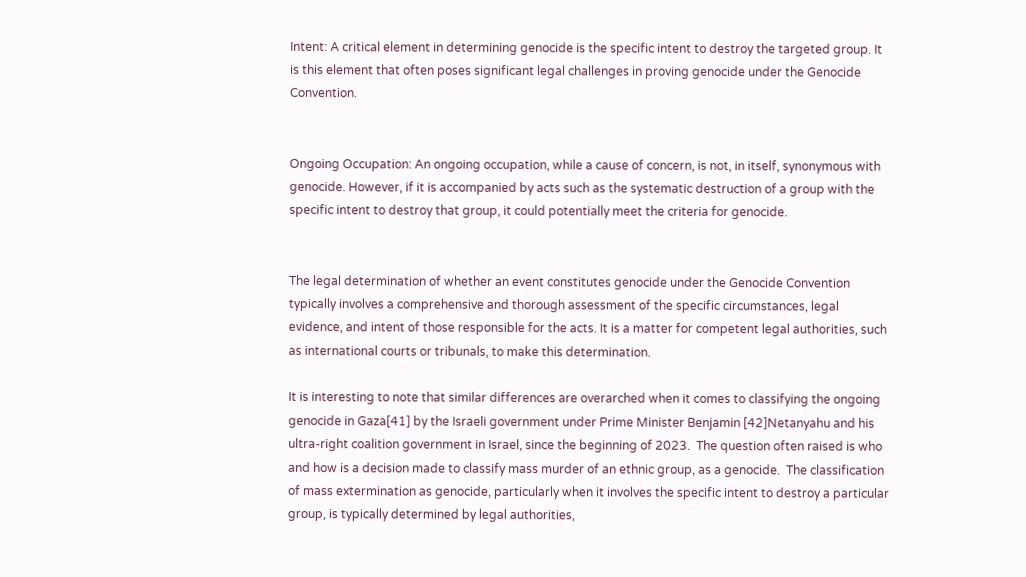Intent: A critical element in determining genocide is the specific intent to destroy the targeted group. It is this element that often poses significant legal challenges in proving genocide under the Genocide Convention.


Ongoing Occupation: An ongoing occupation, while a cause of concern, is not, in itself, synonymous with genocide. However, if it is accompanied by acts such as the systematic destruction of a group with the specific intent to destroy that group, it could potentially meet the criteria for genocide.


The legal determination of whether an event constitutes genocide under the Genocide Convention typically involves a comprehensive and thorough assessment of the specific circumstances, legal evidence, and intent of those responsible for the acts. It is a matter for competent legal authorities, such as international courts or tribunals, to make this determination.

It is interesting to note that similar differences are overarched when it comes to classifying the ongoing genocide in Gaza[41] by the Israeli government under Prime Minister Benjamin [42]Netanyahu and his ultra-right coalition government in Israel, since the beginning of 2023.  The question often raised is who and how is a decision made to classify mass murder of an ethnic group, as a genocide.  The classification of mass extermination as genocide, particularly when it involves the specific intent to destroy a particular group, is typically determined by legal authorities,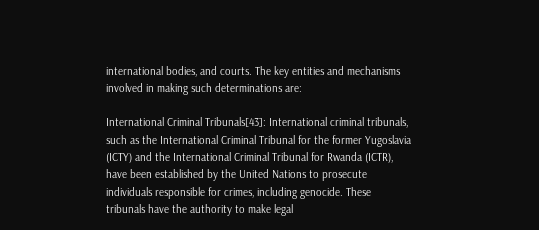international bodies, and courts. The key entities and mechanisms involved in making such determinations are:

International Criminal Tribunals[43]: International criminal tribunals, such as the International Criminal Tribunal for the former Yugoslavia (ICTY) and the International Criminal Tribunal for Rwanda (ICTR), have been established by the United Nations to prosecute individuals responsible for crimes, including genocide. These tribunals have the authority to make legal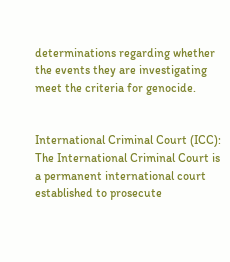determinations regarding whether the events they are investigating meet the criteria for genocide.


International Criminal Court (ICC): The International Criminal Court is a permanent international court established to prosecute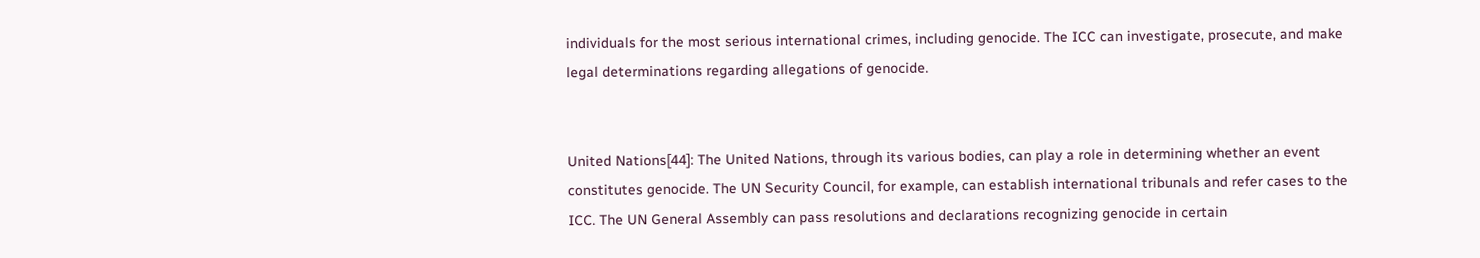individuals for the most serious international crimes, including genocide. The ICC can investigate, prosecute, and make legal determinations regarding allegations of genocide.


United Nations[44]: The United Nations, through its various bodies, can play a role in determining whether an event constitutes genocide. The UN Security Council, for example, can establish international tribunals and refer cases to the ICC. The UN General Assembly can pass resolutions and declarations recognizing genocide in certain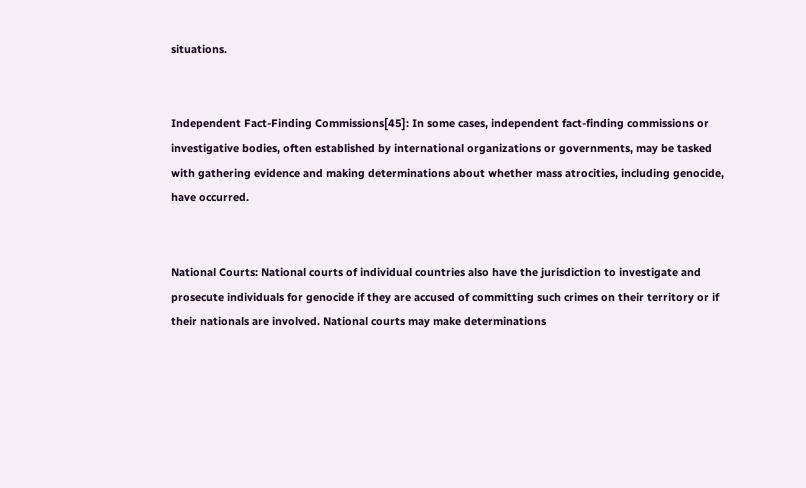situations.


Independent Fact-Finding Commissions[45]: In some cases, independent fact-finding commissions or investigative bodies, often established by international organizations or governments, may be tasked with gathering evidence and making determinations about whether mass atrocities, including genocide, have occurred.


National Courts: National courts of individual countries also have the jurisdiction to investigate and prosecute individuals for genocide if they are accused of committing such crimes on their territory or if their nationals are involved. National courts may make determinations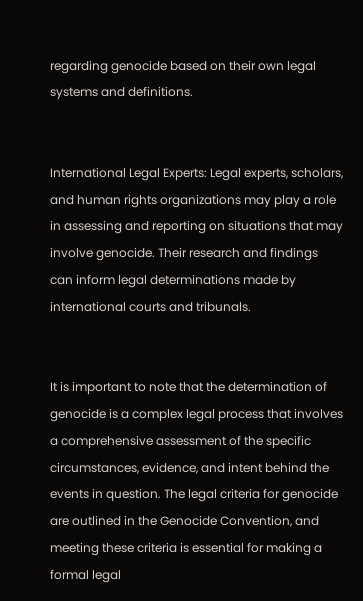regarding genocide based on their own legal systems and definitions.


International Legal Experts: Legal experts, scholars, and human rights organizations may play a role in assessing and reporting on situations that may involve genocide. Their research and findings can inform legal determinations made by international courts and tribunals.


It is important to note that the determination of genocide is a complex legal process that involves a comprehensive assessment of the specific circumstances, evidence, and intent behind the events in question. The legal criteria for genocide are outlined in the Genocide Convention, and meeting these criteria is essential for making a formal legal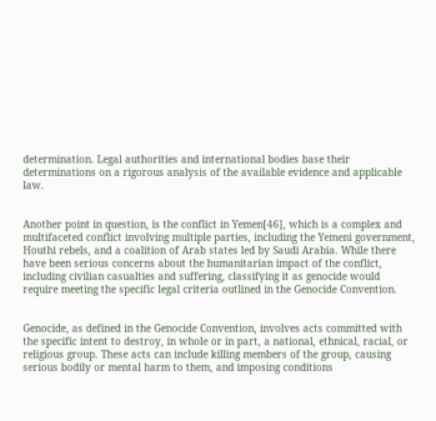determination. Legal authorities and international bodies base their determinations on a rigorous analysis of the available evidence and applicable law.


Another point in question, is the conflict in Yemen[46], which is a complex and multifaceted conflict involving multiple parties, including the Yemeni government, Houthi rebels, and a coalition of Arab states led by Saudi Arabia. While there have been serious concerns about the humanitarian impact of the conflict, including civilian casualties and suffering, classifying it as genocide would require meeting the specific legal criteria outlined in the Genocide Convention.


Genocide, as defined in the Genocide Convention, involves acts committed with the specific intent to destroy, in whole or in part, a national, ethnical, racial, or religious group. These acts can include killing members of the group, causing serious bodily or mental harm to them, and imposing conditions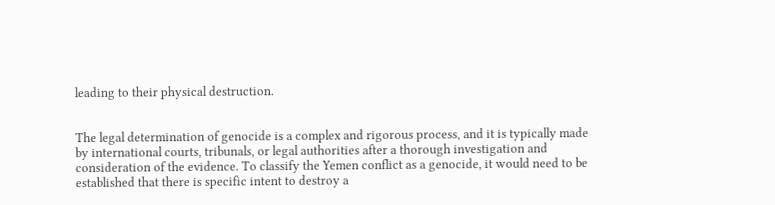leading to their physical destruction.


The legal determination of genocide is a complex and rigorous process, and it is typically made by international courts, tribunals, or legal authorities after a thorough investigation and consideration of the evidence. To classify the Yemen conflict as a genocide, it would need to be established that there is specific intent to destroy a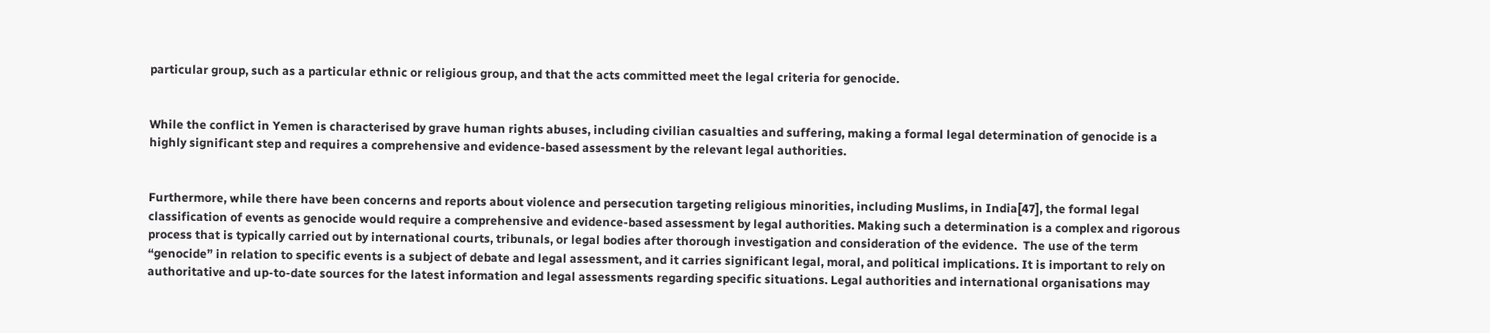particular group, such as a particular ethnic or religious group, and that the acts committed meet the legal criteria for genocide.


While the conflict in Yemen is characterised by grave human rights abuses, including civilian casualties and suffering, making a formal legal determination of genocide is a highly significant step and requires a comprehensive and evidence-based assessment by the relevant legal authorities.


Furthermore, while there have been concerns and reports about violence and persecution targeting religious minorities, including Muslims, in India[47], the formal legal classification of events as genocide would require a comprehensive and evidence-based assessment by legal authorities. Making such a determination is a complex and rigorous process that is typically carried out by international courts, tribunals, or legal bodies after thorough investigation and consideration of the evidence.  The use of the term “genocide” in relation to specific events is a subject of debate and legal assessment, and it carries significant legal, moral, and political implications. It is important to rely on authoritative and up-to-date sources for the latest information and legal assessments regarding specific situations. Legal authorities and international organisations may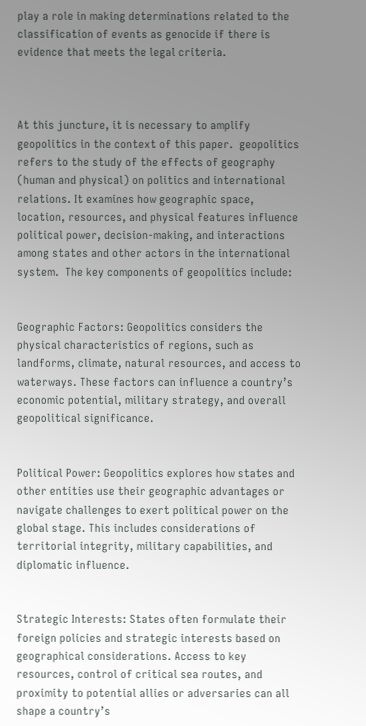play a role in making determinations related to the classification of events as genocide if there is evidence that meets the legal criteria.



At this juncture, it is necessary to amplify geopolitics in the context of this paper.  geopolitics refers to the study of the effects of geography (human and physical) on politics and international relations. It examines how geographic space, location, resources, and physical features influence political power, decision-making, and interactions among states and other actors in the international system.  The key components of geopolitics include:


Geographic Factors: Geopolitics considers the physical characteristics of regions, such as landforms, climate, natural resources, and access to waterways. These factors can influence a country’s economic potential, military strategy, and overall geopolitical significance.


Political Power: Geopolitics explores how states and other entities use their geographic advantages or navigate challenges to exert political power on the global stage. This includes considerations of territorial integrity, military capabilities, and diplomatic influence.


Strategic Interests: States often formulate their foreign policies and strategic interests based on geographical considerations. Access to key resources, control of critical sea routes, and proximity to potential allies or adversaries can all shape a country’s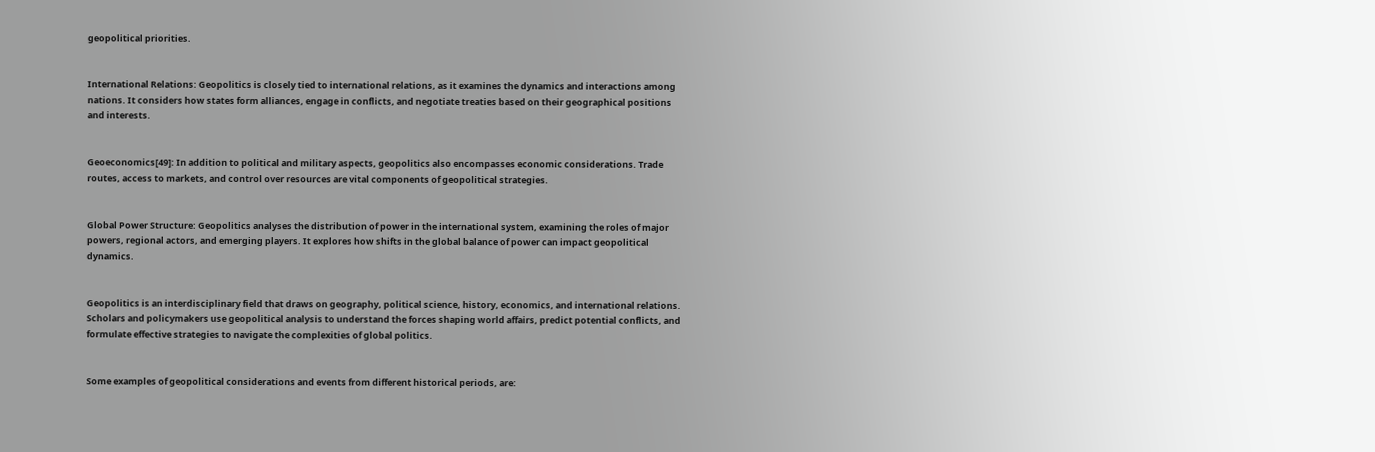geopolitical priorities.


International Relations: Geopolitics is closely tied to international relations, as it examines the dynamics and interactions among nations. It considers how states form alliances, engage in conflicts, and negotiate treaties based on their geographical positions and interests.


Geoeconomics[49]: In addition to political and military aspects, geopolitics also encompasses economic considerations. Trade routes, access to markets, and control over resources are vital components of geopolitical strategies.


Global Power Structure: Geopolitics analyses the distribution of power in the international system, examining the roles of major powers, regional actors, and emerging players. It explores how shifts in the global balance of power can impact geopolitical dynamics.


Geopolitics is an interdisciplinary field that draws on geography, political science, history, economics, and international relations. Scholars and policymakers use geopolitical analysis to understand the forces shaping world affairs, predict potential conflicts, and formulate effective strategies to navigate the complexities of global politics.


Some examples of geopolitical considerations and events from different historical periods, are: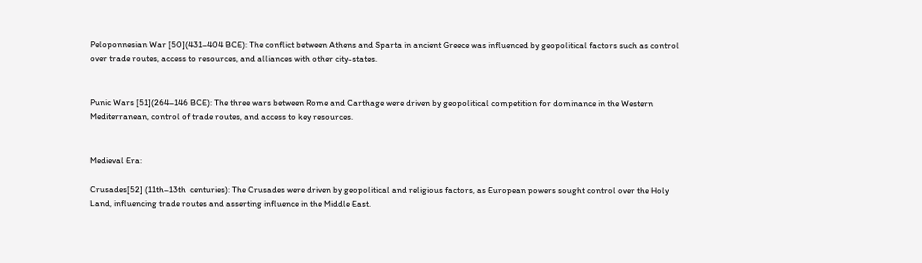Peloponnesian War [50](431–404 BCE): The conflict between Athens and Sparta in ancient Greece was influenced by geopolitical factors such as control over trade routes, access to resources, and alliances with other city-states.


Punic Wars [51](264–146 BCE): The three wars between Rome and Carthage were driven by geopolitical competition for dominance in the Western Mediterranean, control of trade routes, and access to key resources.


Medieval Era:

Crusades[52] (11th–13th  centuries): The Crusades were driven by geopolitical and religious factors, as European powers sought control over the Holy Land, influencing trade routes and asserting influence in the Middle East.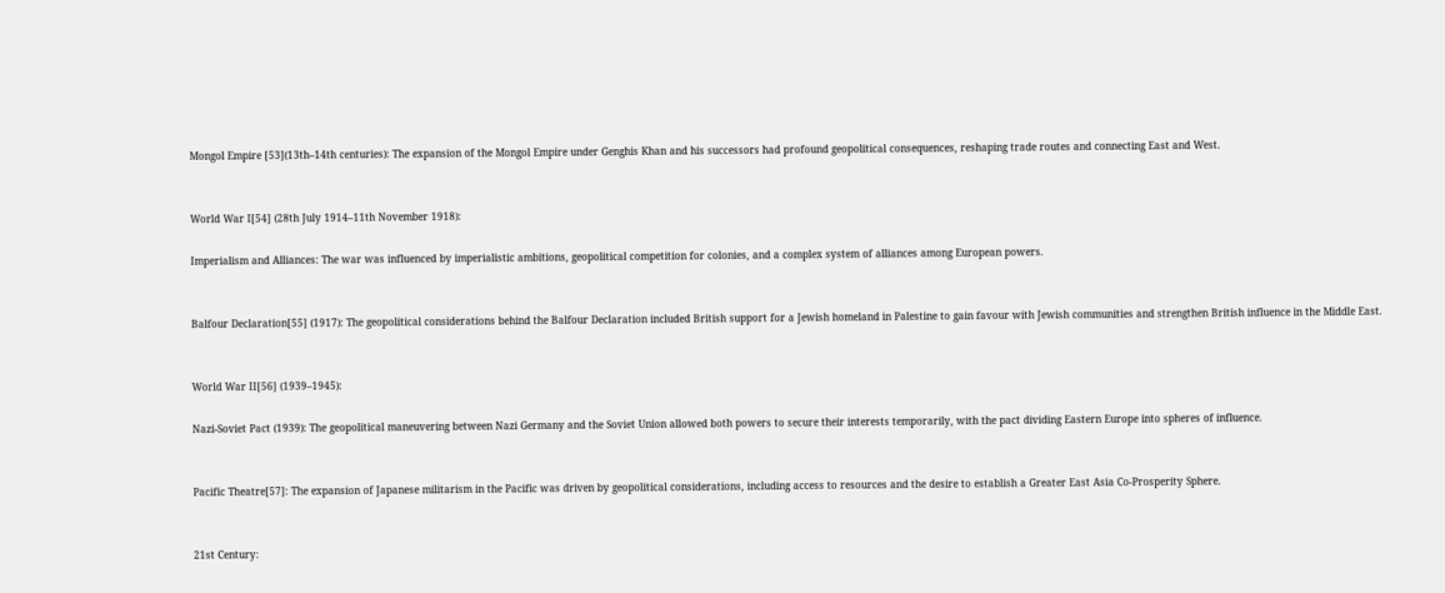Mongol Empire [53](13th–14th centuries): The expansion of the Mongol Empire under Genghis Khan and his successors had profound geopolitical consequences, reshaping trade routes and connecting East and West.


World War I[54] (28th July 1914–11th November 1918):

Imperialism and Alliances: The war was influenced by imperialistic ambitions, geopolitical competition for colonies, and a complex system of alliances among European powers.


Balfour Declaration[55] (1917): The geopolitical considerations behind the Balfour Declaration included British support for a Jewish homeland in Palestine to gain favour with Jewish communities and strengthen British influence in the Middle East.


World War II[56] (1939–1945):

Nazi-Soviet Pact (1939): The geopolitical maneuvering between Nazi Germany and the Soviet Union allowed both powers to secure their interests temporarily, with the pact dividing Eastern Europe into spheres of influence.


Pacific Theatre[57]: The expansion of Japanese militarism in the Pacific was driven by geopolitical considerations, including access to resources and the desire to establish a Greater East Asia Co-Prosperity Sphere.


21st Century: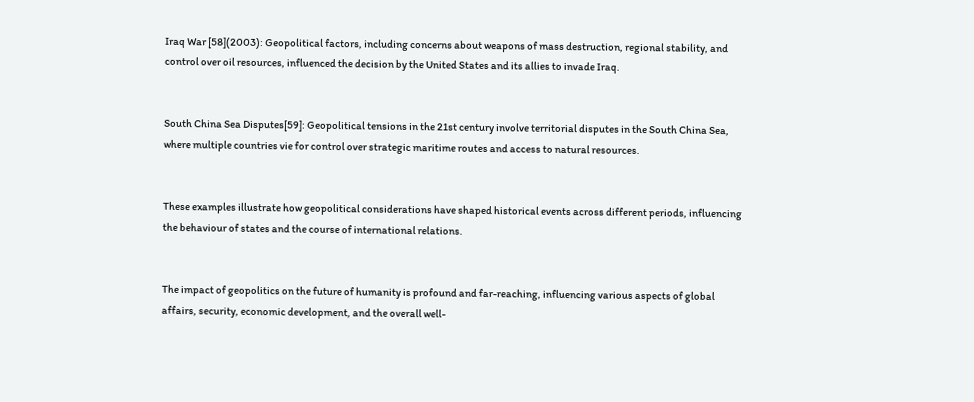Iraq War [58](2003): Geopolitical factors, including concerns about weapons of mass destruction, regional stability, and control over oil resources, influenced the decision by the United States and its allies to invade Iraq.


South China Sea Disputes[59]: Geopolitical tensions in the 21st century involve territorial disputes in the South China Sea, where multiple countries vie for control over strategic maritime routes and access to natural resources.


These examples illustrate how geopolitical considerations have shaped historical events across different periods, influencing the behaviour of states and the course of international relations.


The impact of geopolitics on the future of humanity is profound and far-reaching, influencing various aspects of global affairs, security, economic development, and the overall well-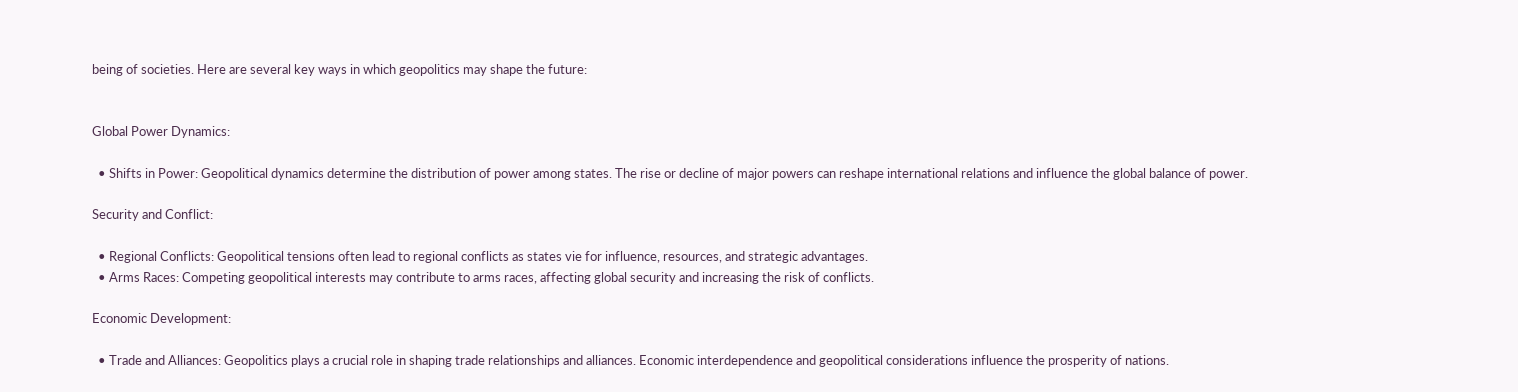being of societies. Here are several key ways in which geopolitics may shape the future:


Global Power Dynamics:

  • Shifts in Power: Geopolitical dynamics determine the distribution of power among states. The rise or decline of major powers can reshape international relations and influence the global balance of power.

Security and Conflict:

  • Regional Conflicts: Geopolitical tensions often lead to regional conflicts as states vie for influence, resources, and strategic advantages.
  • Arms Races: Competing geopolitical interests may contribute to arms races, affecting global security and increasing the risk of conflicts.

Economic Development:

  • Trade and Alliances: Geopolitics plays a crucial role in shaping trade relationships and alliances. Economic interdependence and geopolitical considerations influence the prosperity of nations.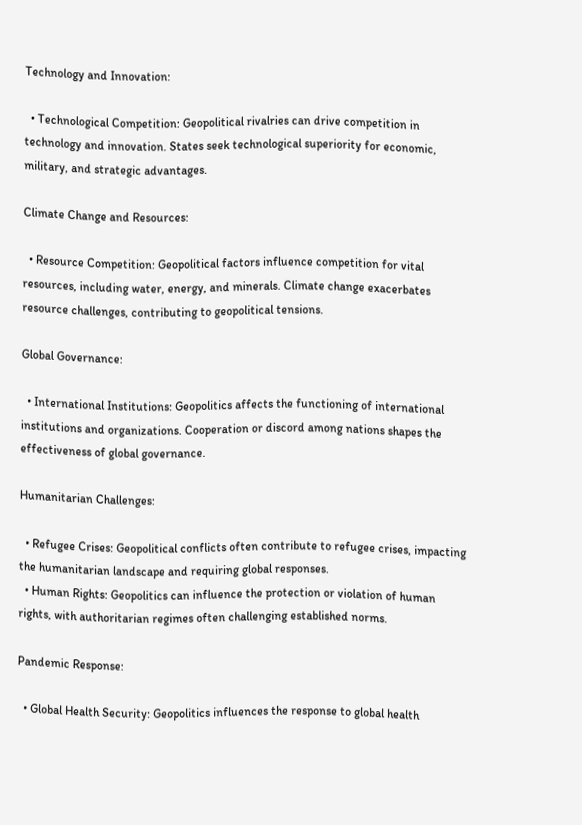Technology and Innovation:

  • Technological Competition: Geopolitical rivalries can drive competition in technology and innovation. States seek technological superiority for economic, military, and strategic advantages.

Climate Change and Resources:

  • Resource Competition: Geopolitical factors influence competition for vital resources, including water, energy, and minerals. Climate change exacerbates resource challenges, contributing to geopolitical tensions.

Global Governance:

  • International Institutions: Geopolitics affects the functioning of international institutions and organizations. Cooperation or discord among nations shapes the effectiveness of global governance.

Humanitarian Challenges:

  • Refugee Crises: Geopolitical conflicts often contribute to refugee crises, impacting the humanitarian landscape and requiring global responses.
  • Human Rights: Geopolitics can influence the protection or violation of human rights, with authoritarian regimes often challenging established norms.

Pandemic Response:

  • Global Health Security: Geopolitics influences the response to global health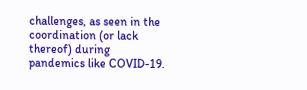challenges, as seen in the coordination (or lack thereof) during pandemics like COVID-19.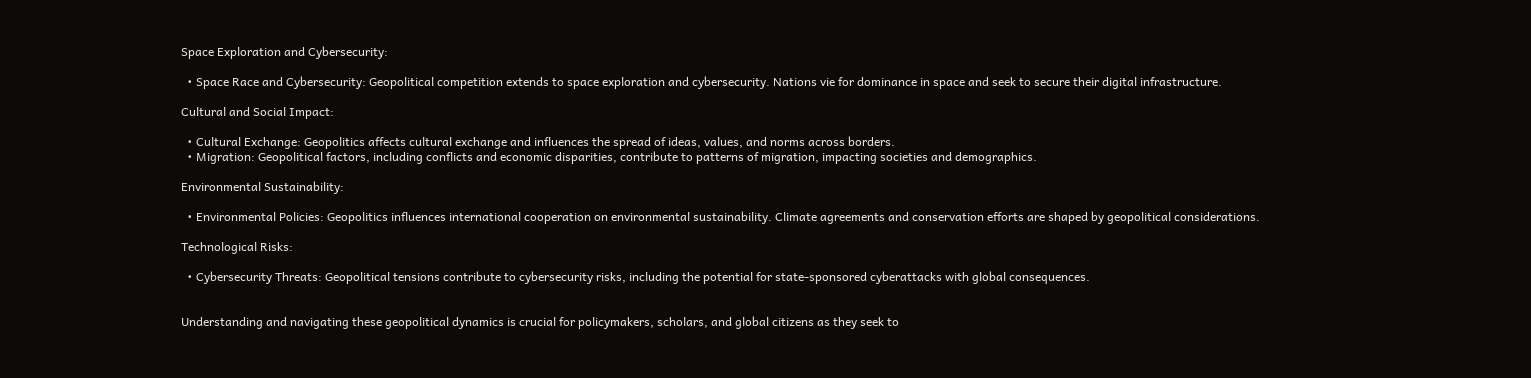Space Exploration and Cybersecurity:

  • Space Race and Cybersecurity: Geopolitical competition extends to space exploration and cybersecurity. Nations vie for dominance in space and seek to secure their digital infrastructure.

Cultural and Social Impact:

  • Cultural Exchange: Geopolitics affects cultural exchange and influences the spread of ideas, values, and norms across borders.
  • Migration: Geopolitical factors, including conflicts and economic disparities, contribute to patterns of migration, impacting societies and demographics.

Environmental Sustainability:

  • Environmental Policies: Geopolitics influences international cooperation on environmental sustainability. Climate agreements and conservation efforts are shaped by geopolitical considerations.

Technological Risks:

  • Cybersecurity Threats: Geopolitical tensions contribute to cybersecurity risks, including the potential for state-sponsored cyberattacks with global consequences.


Understanding and navigating these geopolitical dynamics is crucial for policymakers, scholars, and global citizens as they seek to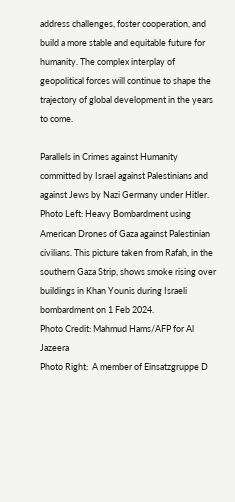address challenges, foster cooperation, and build a more stable and equitable future for humanity. The complex interplay of geopolitical forces will continue to shape the trajectory of global development in the years to come.

Parallels in Crimes against Humanity committed by Israel against Palestinians and against Jews by Nazi Germany under Hitler.
Photo Left: Heavy Bombardment using American Drones of Gaza against Palestinian civilians. This picture taken from Rafah, in the southern Gaza Strip, shows smoke rising over buildings in Khan Younis during Israeli bombardment on 1 Feb 2024.
Photo Credit: Mahmud Hams/AFP for Al Jazeera
Photo Right:  A member of Einsatzgruppe D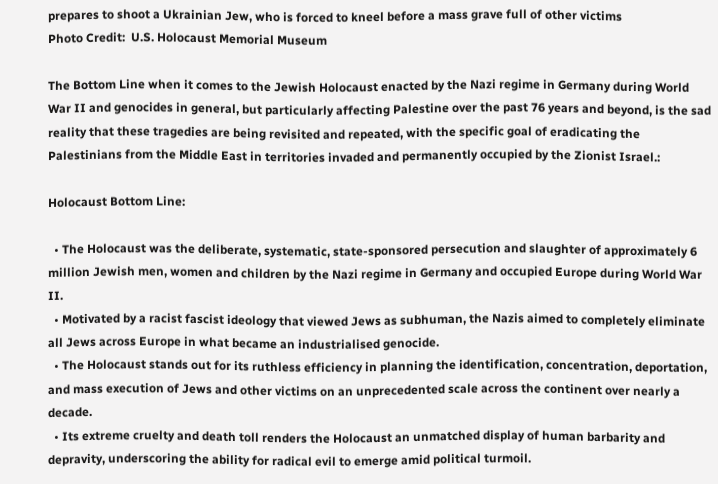prepares to shoot a Ukrainian Jew, who is forced to kneel before a mass grave full of other victims
Photo Credit:  U.S. Holocaust Memorial Museum

The Bottom Line when it comes to the Jewish Holocaust enacted by the Nazi regime in Germany during World War II and genocides in general, but particularly affecting Palestine over the past 76 years and beyond, is the sad reality that these tragedies are being revisited and repeated, with the specific goal of eradicating the Palestinians from the Middle East in territories invaded and permanently occupied by the Zionist Israel.:

Holocaust Bottom Line:

  • The Holocaust was the deliberate, systematic, state-sponsored persecution and slaughter of approximately 6 million Jewish men, women and children by the Nazi regime in Germany and occupied Europe during World War II.
  • Motivated by a racist fascist ideology that viewed Jews as subhuman, the Nazis aimed to completely eliminate all Jews across Europe in what became an industrialised genocide.
  • The Holocaust stands out for its ruthless efficiency in planning the identification, concentration, deportation, and mass execution of Jews and other victims on an unprecedented scale across the continent over nearly a decade.
  • Its extreme cruelty and death toll renders the Holocaust an unmatched display of human barbarity and depravity, underscoring the ability for radical evil to emerge amid political turmoil.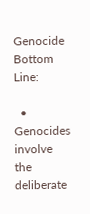Genocide Bottom Line:

  • Genocides involve the deliberate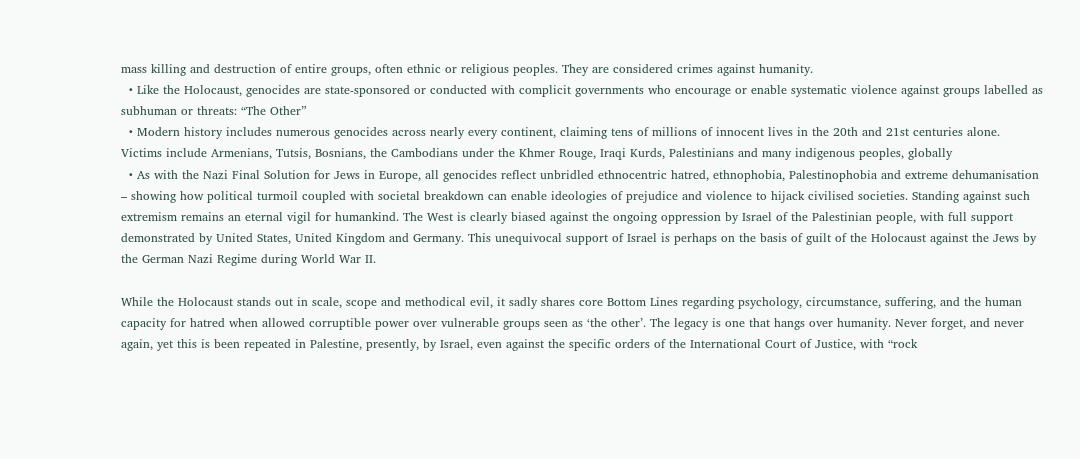mass killing and destruction of entire groups, often ethnic or religious peoples. They are considered crimes against humanity.
  • Like the Holocaust, genocides are state-sponsored or conducted with complicit governments who encourage or enable systematic violence against groups labelled as subhuman or threats: “The Other”
  • Modern history includes numerous genocides across nearly every continent, claiming tens of millions of innocent lives in the 20th and 21st centuries alone. Victims include Armenians, Tutsis, Bosnians, the Cambodians under the Khmer Rouge, Iraqi Kurds, Palestinians and many indigenous peoples, globally
  • As with the Nazi Final Solution for Jews in Europe, all genocides reflect unbridled ethnocentric hatred, ethnophobia, Palestinophobia and extreme dehumanisation – showing how political turmoil coupled with societal breakdown can enable ideologies of prejudice and violence to hijack civilised societies. Standing against such extremism remains an eternal vigil for humankind. The West is clearly biased against the ongoing oppression by Israel of the Palestinian people, with full support demonstrated by United States, United Kingdom and Germany. This unequivocal support of Israel is perhaps on the basis of guilt of the Holocaust against the Jews by the German Nazi Regime during World War II.

While the Holocaust stands out in scale, scope and methodical evil, it sadly shares core Bottom Lines regarding psychology, circumstance, suffering, and the human capacity for hatred when allowed corruptible power over vulnerable groups seen as ‘the other’. The legacy is one that hangs over humanity. Never forget, and never again, yet this is been repeated in Palestine, presently, by Israel, even against the specific orders of the International Court of Justice, with “rock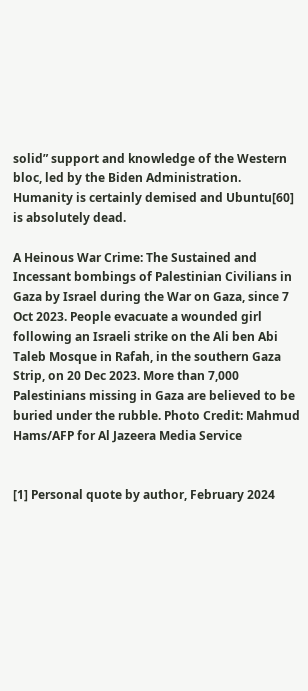solid” support and knowledge of the Western bloc, led by the Biden Administration.  Humanity is certainly demised and Ubuntu[60] is absolutely dead.

A Heinous War Crime: The Sustained and Incessant bombings of Palestinian Civilians in Gaza by Israel during the War on Gaza, since 7 Oct 2023. People evacuate a wounded girl following an Israeli strike on the Ali ben Abi Taleb Mosque in Rafah, in the southern Gaza Strip, on 20 Dec 2023. More than 7,000 Palestinians missing in Gaza are believed to be buried under the rubble. Photo Credit: Mahmud Hams/AFP for Al Jazeera Media Service


[1] Personal quote by author, February 2024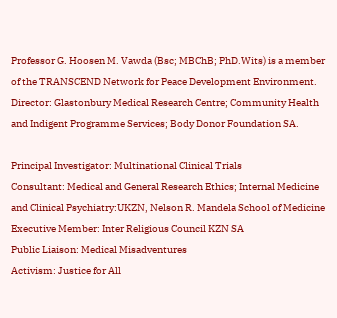Professor G. Hoosen M. Vawda (Bsc; MBChB; PhD.Wits) is a member of the TRANSCEND Network for Peace Development Environment.
Director: Glastonbury Medical Research Centre; Community Health and Indigent Programme Services; Body Donor Foundation SA.

Principal Investigator: Multinational Clinical Trials
Consultant: Medical and General Research Ethics; Internal Medicine and Clinical Psychiatry:UKZN, Nelson R. Mandela School of Medicine
Executive Member: Inter Religious Council KZN SA
Public Liaison: Medical Misadventures
Activism: Justice for All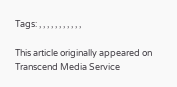Tags: , , , , , , , , , , ,

This article originally appeared on Transcend Media Service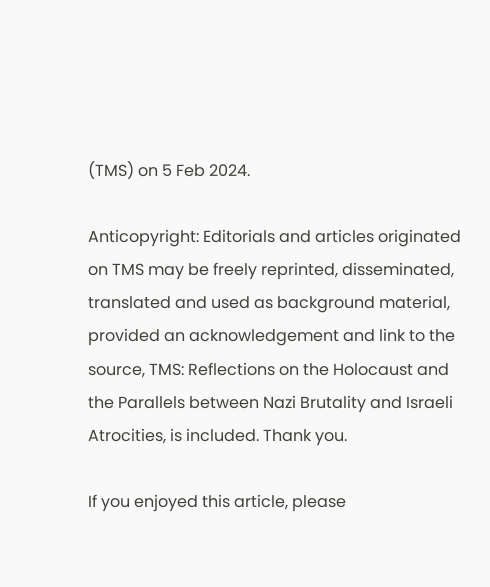(TMS) on 5 Feb 2024.

Anticopyright: Editorials and articles originated on TMS may be freely reprinted, disseminated, translated and used as background material, provided an acknowledgement and link to the source, TMS: Reflections on the Holocaust and the Parallels between Nazi Brutality and Israeli Atrocities, is included. Thank you.

If you enjoyed this article, please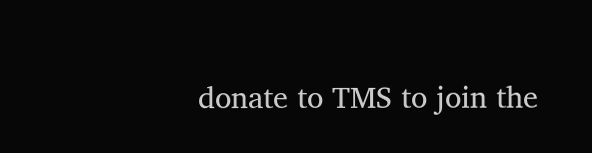donate to TMS to join the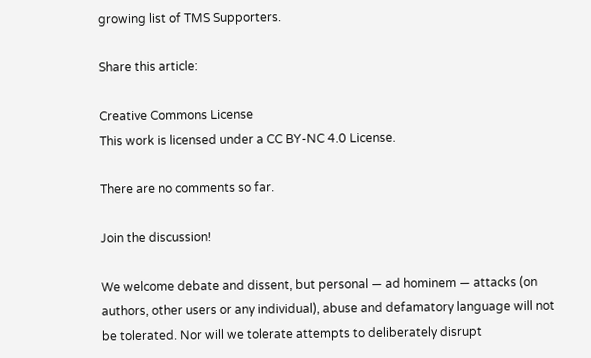growing list of TMS Supporters.

Share this article:

Creative Commons License
This work is licensed under a CC BY-NC 4.0 License.

There are no comments so far.

Join the discussion!

We welcome debate and dissent, but personal — ad hominem — attacks (on authors, other users or any individual), abuse and defamatory language will not be tolerated. Nor will we tolerate attempts to deliberately disrupt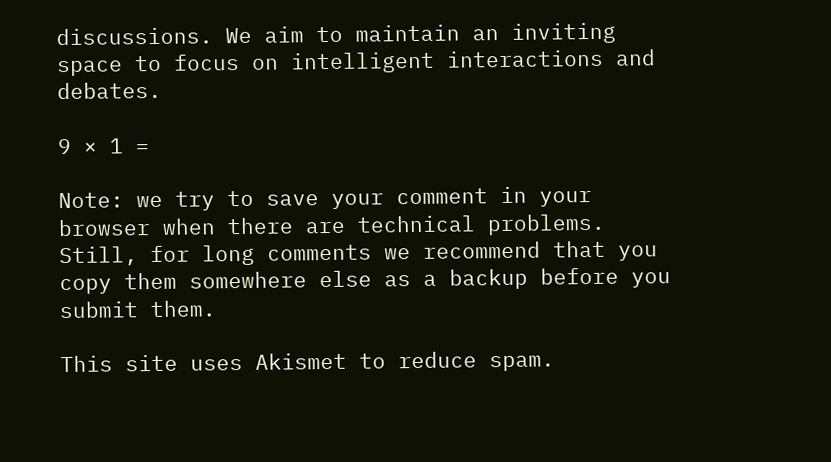discussions. We aim to maintain an inviting space to focus on intelligent interactions and debates.

9 × 1 =

Note: we try to save your comment in your browser when there are technical problems. Still, for long comments we recommend that you copy them somewhere else as a backup before you submit them.

This site uses Akismet to reduce spam.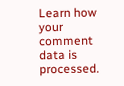Learn how your comment data is processed.